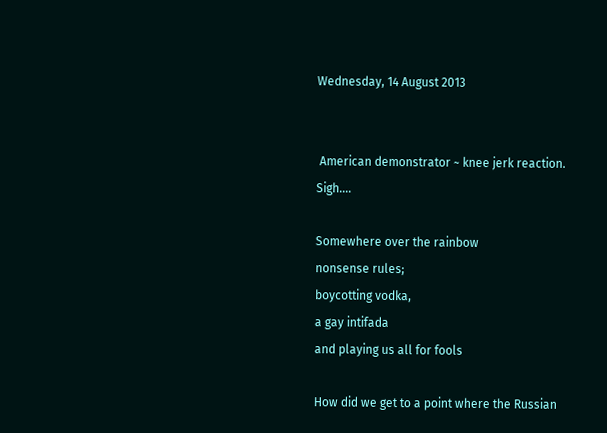Wednesday, 14 August 2013


 American demonstrator ~ knee jerk reaction. Sigh....

Somewhere over the rainbow
nonsense rules;
boycotting vodka,
a gay intifada
and playing us all for fools

How did we get to a point where the Russian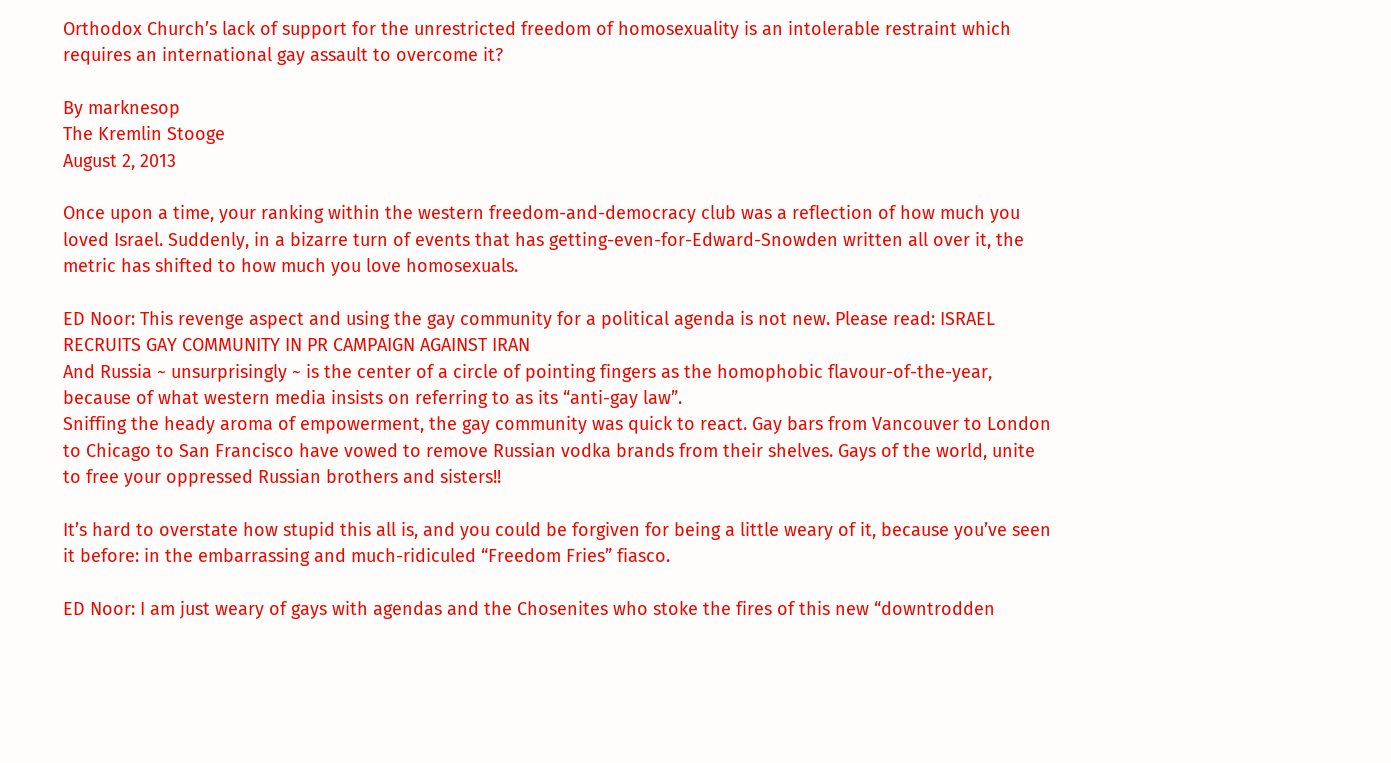Orthodox Church’s lack of support for the unrestricted freedom of homosexuality is an intolerable restraint which requires an international gay assault to overcome it?

By marknesop
The Kremlin Stooge
August 2, 2013

Once upon a time, your ranking within the western freedom-and-democracy club was a reflection of how much you loved Israel. Suddenly, in a bizarre turn of events that has getting-even-for-Edward-Snowden written all over it, the metric has shifted to how much you love homosexuals.

ED Noor: This revenge aspect and using the gay community for a political agenda is not new. Please read: ISRAEL RECRUITS GAY COMMUNITY IN PR CAMPAIGN AGAINST IRAN
And Russia ~ unsurprisingly ~ is the center of a circle of pointing fingers as the homophobic flavour-of-the-year, because of what western media insists on referring to as its “anti-gay law”.
Sniffing the heady aroma of empowerment, the gay community was quick to react. Gay bars from Vancouver to London to Chicago to San Francisco have vowed to remove Russian vodka brands from their shelves. Gays of the world, unite to free your oppressed Russian brothers and sisters!!

It’s hard to overstate how stupid this all is, and you could be forgiven for being a little weary of it, because you’ve seen it before: in the embarrassing and much-ridiculed “Freedom Fries” fiasco.

ED Noor: I am just weary of gays with agendas and the Chosenites who stoke the fires of this new “downtrodden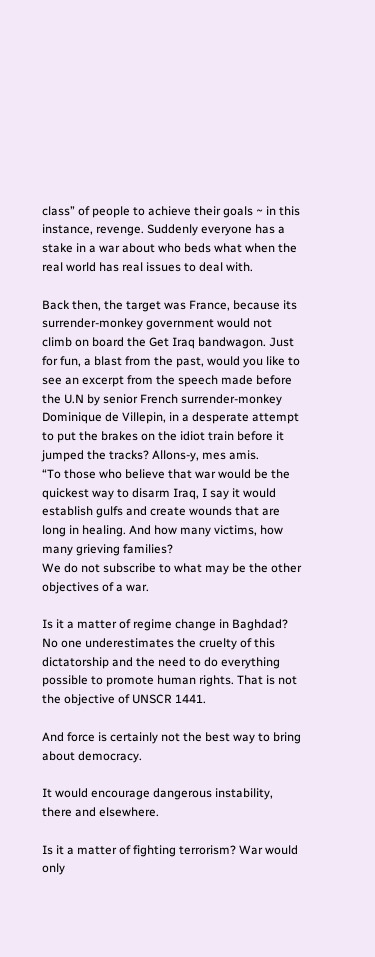class” of people to achieve their goals ~ in this instance, revenge. Suddenly everyone has a stake in a war about who beds what when the real world has real issues to deal with.

Back then, the target was France, because its surrender-monkey government would not climb on board the Get Iraq bandwagon. Just for fun, a blast from the past, would you like to see an excerpt from the speech made before the U.N by senior French surrender-monkey Dominique de Villepin, in a desperate attempt to put the brakes on the idiot train before it jumped the tracks? Allons-y, mes amis.
“To those who believe that war would be the quickest way to disarm Iraq, I say it would establish gulfs and create wounds that are long in healing. And how many victims, how many grieving families?
We do not subscribe to what may be the other objectives of a war.

Is it a matter of regime change in Baghdad? No one underestimates the cruelty of this dictatorship and the need to do everything possible to promote human rights. That is not the objective of UNSCR 1441.

And force is certainly not the best way to bring about democracy.

It would encourage dangerous instability, there and elsewhere.

Is it a matter of fighting terrorism? War would only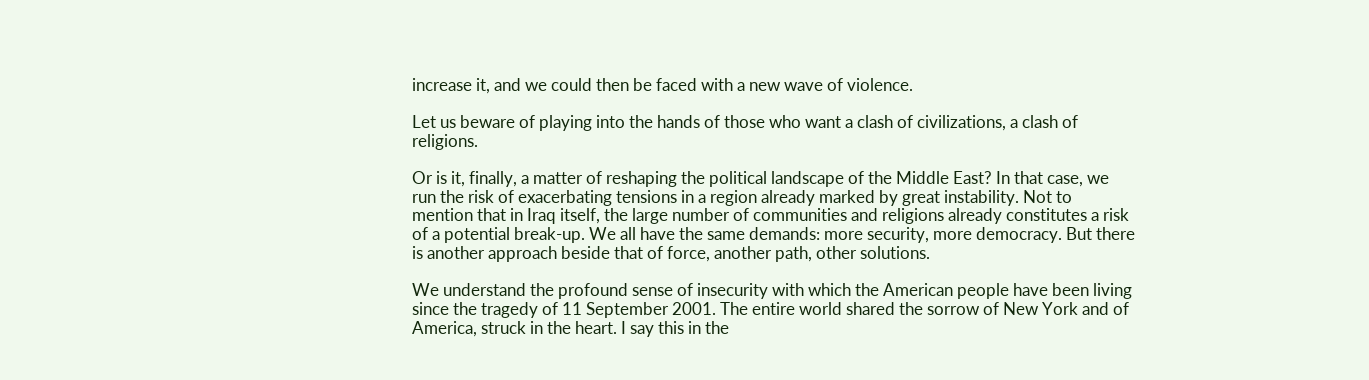increase it, and we could then be faced with a new wave of violence.

Let us beware of playing into the hands of those who want a clash of civilizations, a clash of religions.

Or is it, finally, a matter of reshaping the political landscape of the Middle East? In that case, we run the risk of exacerbating tensions in a region already marked by great instability. Not to mention that in Iraq itself, the large number of communities and religions already constitutes a risk of a potential break-up. We all have the same demands: more security, more democracy. But there is another approach beside that of force, another path, other solutions.

We understand the profound sense of insecurity with which the American people have been living since the tragedy of 11 September 2001. The entire world shared the sorrow of New York and of America, struck in the heart. I say this in the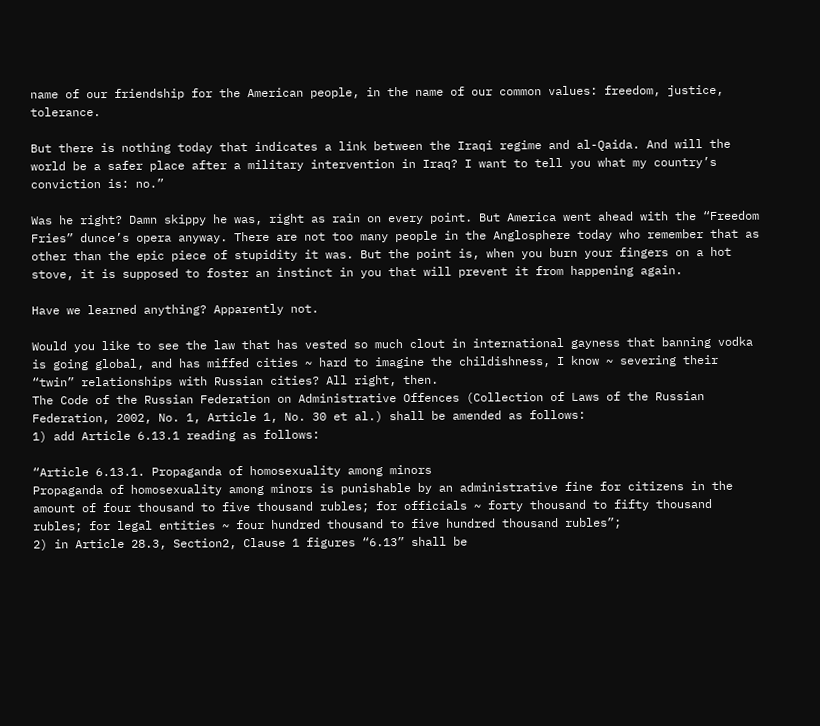name of our friendship for the American people, in the name of our common values: freedom, justice, tolerance.

But there is nothing today that indicates a link between the Iraqi regime and al-Qaida. And will the world be a safer place after a military intervention in Iraq? I want to tell you what my country’s conviction is: no.”

Was he right? Damn skippy he was, right as rain on every point. But America went ahead with the “Freedom Fries” dunce’s opera anyway. There are not too many people in the Anglosphere today who remember that as other than the epic piece of stupidity it was. But the point is, when you burn your fingers on a hot stove, it is supposed to foster an instinct in you that will prevent it from happening again.

Have we learned anything? Apparently not.

Would you like to see the law that has vested so much clout in international gayness that banning vodka is going global, and has miffed cities ~ hard to imagine the childishness, I know ~ severing their “twin” relationships with Russian cities? All right, then.
The Code of the Russian Federation on Administrative Offences (Collection of Laws of the Russian Federation, 2002, No. 1, Article 1, No. 30 et al.) shall be amended as follows:
1) add Article 6.13.1 reading as follows:

“Article 6.13.1. Propaganda of homosexuality among minors
Propaganda of homosexuality among minors is punishable by an administrative fine for citizens in the amount of four thousand to five thousand rubles; for officials ~ forty thousand to fifty thousand rubles; for legal entities ~ four hundred thousand to five hundred thousand rubles”;
2) in Article 28.3, Section2, Clause 1 figures “6.13” shall be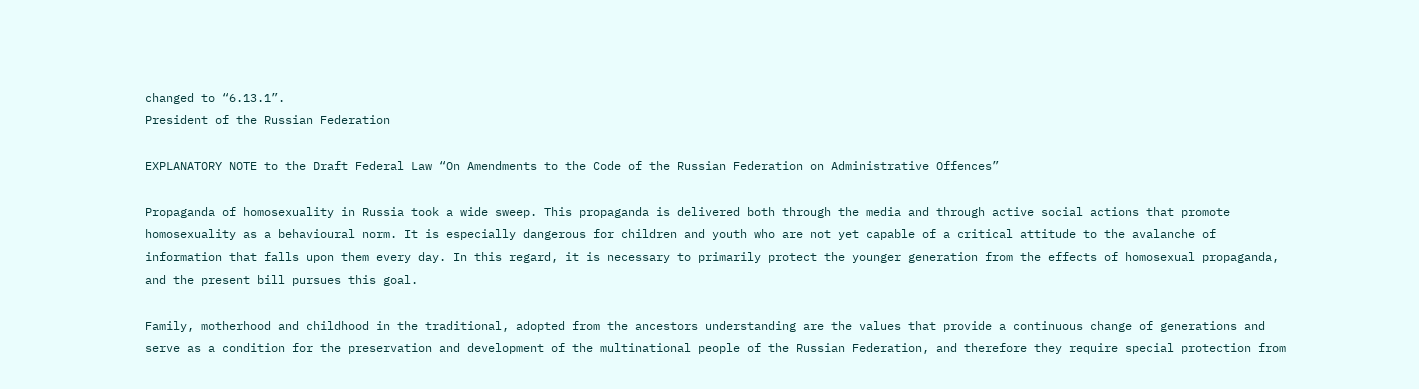changed to “6.13.1”.
President of the Russian Federation

EXPLANATORY NOTE to the Draft Federal Law “On Amendments to the Code of the Russian Federation on Administrative Offences”

Propaganda of homosexuality in Russia took a wide sweep. This propaganda is delivered both through the media and through active social actions that promote homosexuality as a behavioural norm. It is especially dangerous for children and youth who are not yet capable of a critical attitude to the avalanche of information that falls upon them every day. In this regard, it is necessary to primarily protect the younger generation from the effects of homosexual propaganda, and the present bill pursues this goal.

Family, motherhood and childhood in the traditional, adopted from the ancestors understanding are the values that provide a continuous change of generations and serve as a condition for the preservation and development of the multinational people of the Russian Federation, and therefore they require special protection from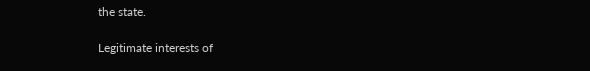the state.

Legitimate interests of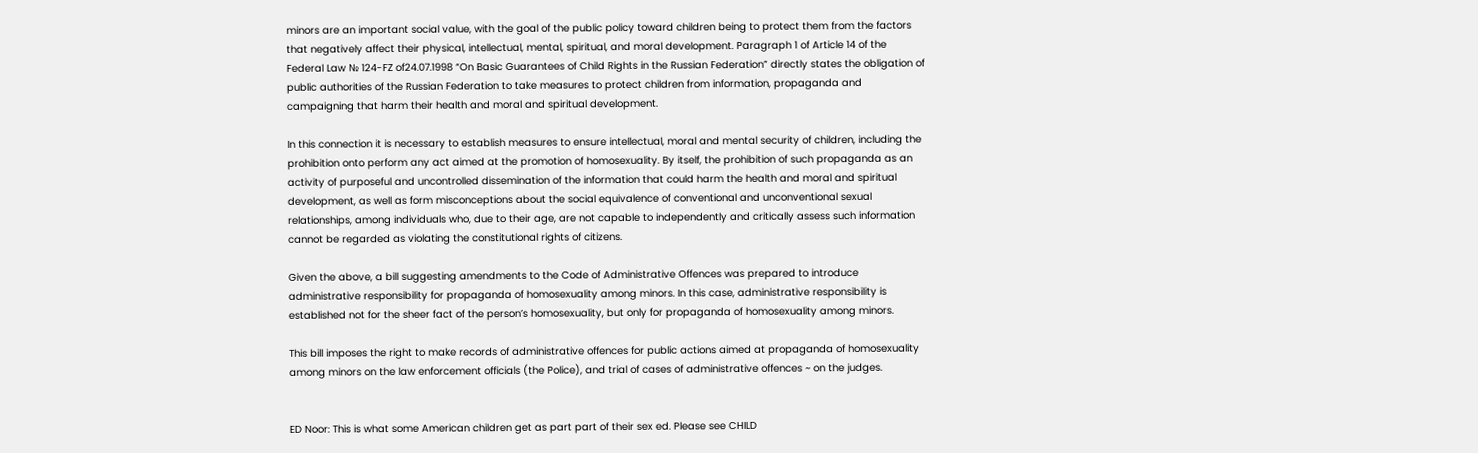minors are an important social value, with the goal of the public policy toward children being to protect them from the factors that negatively affect their physical, intellectual, mental, spiritual, and moral development. Paragraph 1 of Article 14 of the Federal Law № 124-FZ of24.07.1998 “On Basic Guarantees of Child Rights in the Russian Federation” directly states the obligation of public authorities of the Russian Federation to take measures to protect children from information, propaganda and campaigning that harm their health and moral and spiritual development.

In this connection it is necessary to establish measures to ensure intellectual, moral and mental security of children, including the prohibition onto perform any act aimed at the promotion of homosexuality. By itself, the prohibition of such propaganda as an activity of purposeful and uncontrolled dissemination of the information that could harm the health and moral and spiritual development, as well as form misconceptions about the social equivalence of conventional and unconventional sexual relationships, among individuals who, due to their age, are not capable to independently and critically assess such information cannot be regarded as violating the constitutional rights of citizens.

Given the above, a bill suggesting amendments to the Code of Administrative Offences was prepared to introduce administrative responsibility for propaganda of homosexuality among minors. In this case, administrative responsibility is established not for the sheer fact of the person’s homosexuality, but only for propaganda of homosexuality among minors.

This bill imposes the right to make records of administrative offences for public actions aimed at propaganda of homosexuality among minors on the law enforcement officials (the Police), and trial of cases of administrative offences ~ on the judges.


ED Noor: This is what some American children get as part part of their sex ed. Please see CHILD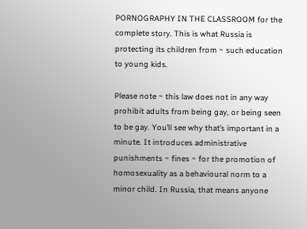PORNOGRAPHY IN THE CLASSROOM for the complete story. This is what Russia is protecting its children from ~ such education to young kids.

Please note ~ this law does not in any way prohibit adults from being gay, or being seen to be gay. You’ll see why that’s important in a minute. It introduces administrative punishments ~ fines ~ for the promotion of homosexuality as a behavioural norm to a minor child. In Russia, that means anyone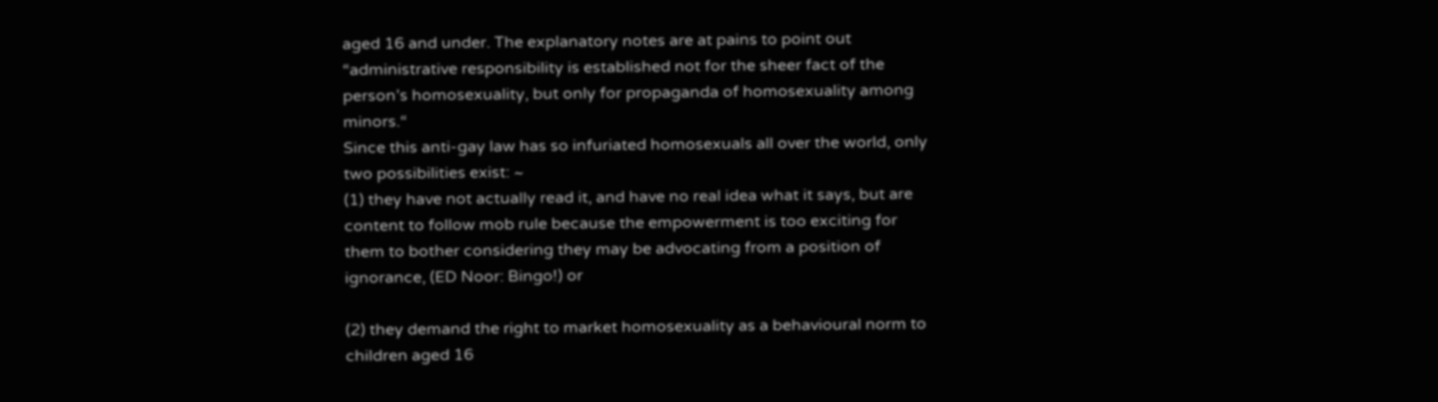aged 16 and under. The explanatory notes are at pains to point out
“administrative responsibility is established not for the sheer fact of the person’s homosexuality, but only for propaganda of homosexuality among minors.“
Since this anti-gay law has so infuriated homosexuals all over the world, only two possibilities exist: ~
(1) they have not actually read it, and have no real idea what it says, but are content to follow mob rule because the empowerment is too exciting for them to bother considering they may be advocating from a position of ignorance, (ED Noor: Bingo!) or

(2) they demand the right to market homosexuality as a behavioural norm to children aged 16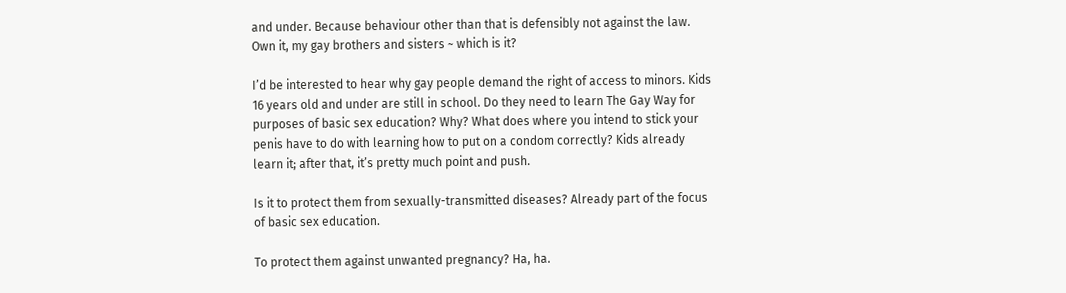and under. Because behaviour other than that is defensibly not against the law.
Own it, my gay brothers and sisters ~ which is it?

I’d be interested to hear why gay people demand the right of access to minors. Kids 16 years old and under are still in school. Do they need to learn The Gay Way for purposes of basic sex education? Why? What does where you intend to stick your penis have to do with learning how to put on a condom correctly? Kids already learn it; after that, it’s pretty much point and push.

Is it to protect them from sexually-transmitted diseases? Already part of the focus of basic sex education.

To protect them against unwanted pregnancy? Ha, ha.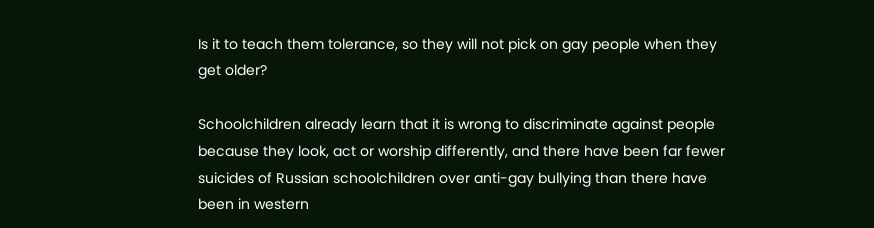Is it to teach them tolerance, so they will not pick on gay people when they get older?

Schoolchildren already learn that it is wrong to discriminate against people because they look, act or worship differently, and there have been far fewer suicides of Russian schoolchildren over anti-gay bullying than there have been in western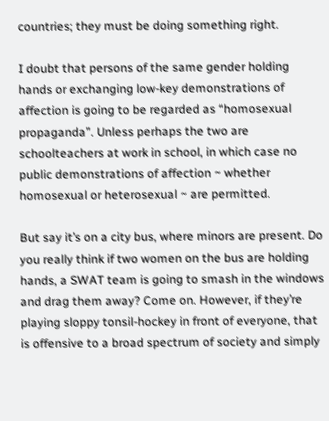countries; they must be doing something right.

I doubt that persons of the same gender holding hands or exchanging low-key demonstrations of affection is going to be regarded as “homosexual propaganda”. Unless perhaps the two are schoolteachers at work in school, in which case no public demonstrations of affection ~ whether homosexual or heterosexual ~ are permitted.

But say it’s on a city bus, where minors are present. Do you really think if two women on the bus are holding hands, a SWAT team is going to smash in the windows and drag them away? Come on. However, if they’re playing sloppy tonsil-hockey in front of everyone, that is offensive to a broad spectrum of society and simply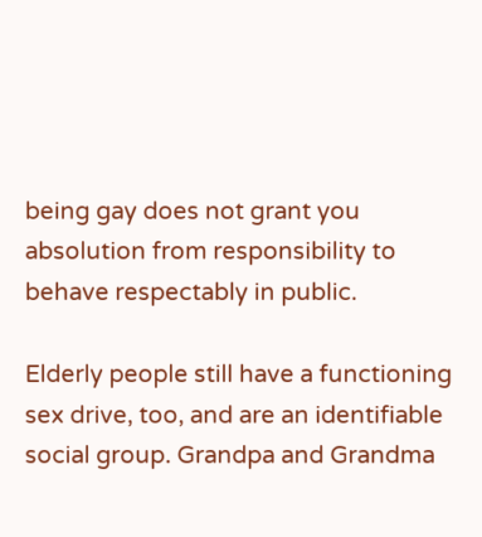being gay does not grant you absolution from responsibility to behave respectably in public.

Elderly people still have a functioning sex drive, too, and are an identifiable social group. Grandpa and Grandma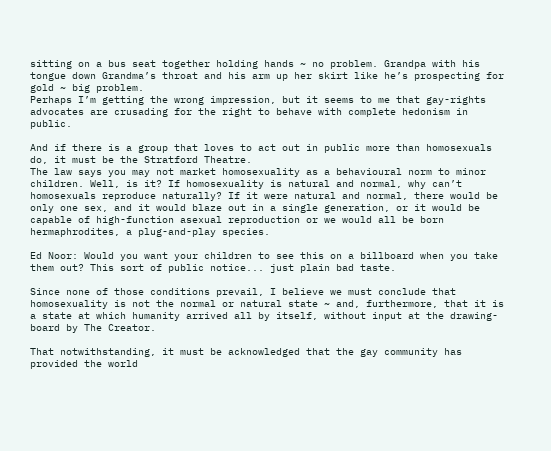sitting on a bus seat together holding hands ~ no problem. Grandpa with his tongue down Grandma’s throat and his arm up her skirt like he’s prospecting for gold ~ big problem.
Perhaps I’m getting the wrong impression, but it seems to me that gay-rights advocates are crusading for the right to behave with complete hedonism in public.

And if there is a group that loves to act out in public more than homosexuals do, it must be the Stratford Theatre.
The law says you may not market homosexuality as a behavioural norm to minor children. Well, is it? If homosexuality is natural and normal, why can’t homosexuals reproduce naturally? If it were natural and normal, there would be only one sex, and it would blaze out in a single generation, or it would be capable of high-function asexual reproduction or we would all be born hermaphrodites, a plug-and-play species.

Ed Noor: Would you want your children to see this on a billboard when you take them out? This sort of public notice... just plain bad taste.

Since none of those conditions prevail, I believe we must conclude that homosexuality is not the normal or natural state ~ and, furthermore, that it is a state at which humanity arrived all by itself, without input at the drawing-board by The Creator.

That notwithstanding, it must be acknowledged that the gay community has provided the world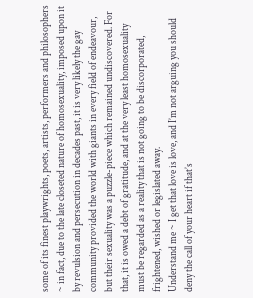some of its finest playwrights, poets, artists, performers and philosophers ~ in fact, due to the late closeted nature of homosexuality, imposed upon it by revulsion and persecution in decades past, it is very likely the gay community provided the world with giants in every field of endeavour, but their sexuality was a puzzle-piece which remained undiscovered. For that, it is owed a debt of gratitude, and at the very least homosexuality must be regarded as a reality that is not going to be discorporated, frightened, wished or legislated away.
Understand me ~ I get that love is love, and I’m not arguing you should deny the call of your heart if that’s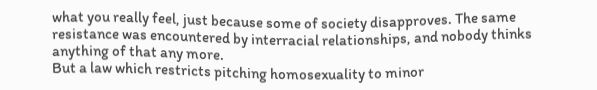what you really feel, just because some of society disapproves. The same resistance was encountered by interracial relationships, and nobody thinks anything of that any more.
But a law which restricts pitching homosexuality to minor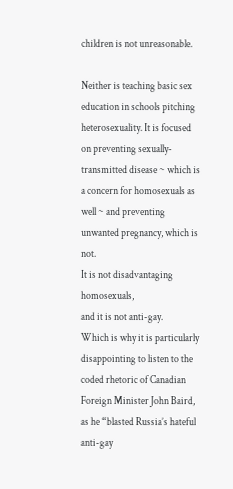children is not unreasonable.

Neither is teaching basic sex education in schools pitching heterosexuality. It is focused on preventing sexually-transmitted disease ~ which is a concern for homosexuals as well ~ and preventing unwanted pregnancy, which is not.
It is not disadvantaging homosexuals,
and it is not anti-gay.
Which is why it is particularly disappointing to listen to the coded rhetoric of Canadian Foreign Minister John Baird, as he “blasted Russia’s hateful anti-gay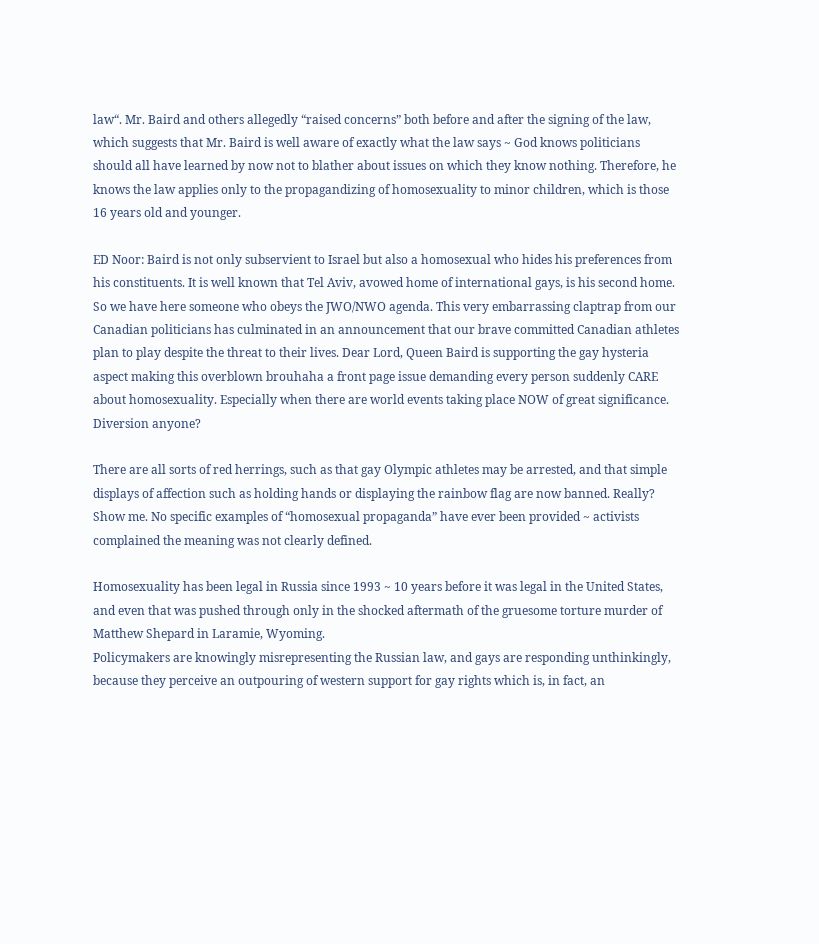law“. Mr. Baird and others allegedly “raised concerns” both before and after the signing of the law, which suggests that Mr. Baird is well aware of exactly what the law says ~ God knows politicians should all have learned by now not to blather about issues on which they know nothing. Therefore, he knows the law applies only to the propagandizing of homosexuality to minor children, which is those 16 years old and younger.

ED Noor: Baird is not only subservient to Israel but also a homosexual who hides his preferences from his constituents. It is well known that Tel Aviv, avowed home of international gays, is his second home. So we have here someone who obeys the JWO/NWO agenda. This very embarrassing claptrap from our Canadian politicians has culminated in an announcement that our brave committed Canadian athletes plan to play despite the threat to their lives. Dear Lord, Queen Baird is supporting the gay hysteria aspect making this overblown brouhaha a front page issue demanding every person suddenly CARE about homosexuality. Especially when there are world events taking place NOW of great significance. Diversion anyone?

There are all sorts of red herrings, such as that gay Olympic athletes may be arrested, and that simple displays of affection such as holding hands or displaying the rainbow flag are now banned. Really? Show me. No specific examples of “homosexual propaganda” have ever been provided ~ activists complained the meaning was not clearly defined.

Homosexuality has been legal in Russia since 1993 ~ 10 years before it was legal in the United States, and even that was pushed through only in the shocked aftermath of the gruesome torture murder of Matthew Shepard in Laramie, Wyoming.
Policymakers are knowingly misrepresenting the Russian law, and gays are responding unthinkingly, because they perceive an outpouring of western support for gay rights which is, in fact, an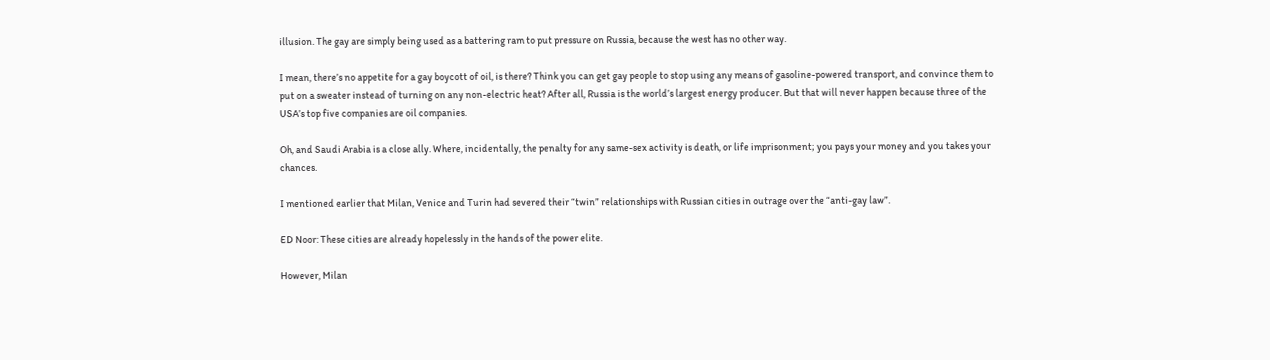illusion. The gay are simply being used as a battering ram to put pressure on Russia, because the west has no other way.

I mean, there’s no appetite for a gay boycott of oil, is there? Think you can get gay people to stop using any means of gasoline-powered transport, and convince them to put on a sweater instead of turning on any non-electric heat? After all, Russia is the world’s largest energy producer. But that will never happen because three of the USA’s top five companies are oil companies.

Oh, and Saudi Arabia is a close ally. Where, incidentally, the penalty for any same-sex activity is death, or life imprisonment; you pays your money and you takes your chances.

I mentioned earlier that Milan, Venice and Turin had severed their “twin” relationships with Russian cities in outrage over the “anti-gay law”.

ED Noor: These cities are already hopelessly in the hands of the power elite.

However, Milan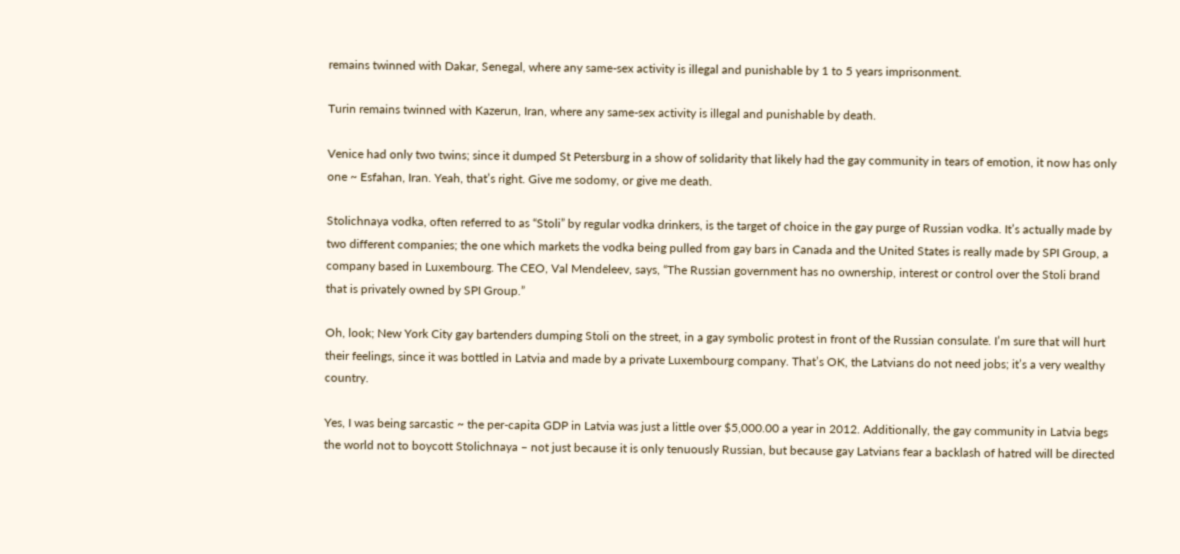remains twinned with Dakar, Senegal, where any same-sex activity is illegal and punishable by 1 to 5 years imprisonment.

Turin remains twinned with Kazerun, Iran, where any same-sex activity is illegal and punishable by death.

Venice had only two twins; since it dumped St Petersburg in a show of solidarity that likely had the gay community in tears of emotion, it now has only one ~ Esfahan, Iran. Yeah, that’s right. Give me sodomy, or give me death.

Stolichnaya vodka, often referred to as “Stoli” by regular vodka drinkers, is the target of choice in the gay purge of Russian vodka. It’s actually made by two different companies; the one which markets the vodka being pulled from gay bars in Canada and the United States is really made by SPI Group, a company based in Luxembourg. The CEO, Val Mendeleev, says, “The Russian government has no ownership, interest or control over the Stoli brand that is privately owned by SPI Group.”

Oh, look; New York City gay bartenders dumping Stoli on the street, in a gay symbolic protest in front of the Russian consulate. I’m sure that will hurt their feelings, since it was bottled in Latvia and made by a private Luxembourg company. That’s OK, the Latvians do not need jobs; it’s a very wealthy country.

Yes, I was being sarcastic ~ the per-capita GDP in Latvia was just a little over $5,000.00 a year in 2012. Additionally, the gay community in Latvia begs the world not to boycott Stolichnaya – not just because it is only tenuously Russian, but because gay Latvians fear a backlash of hatred will be directed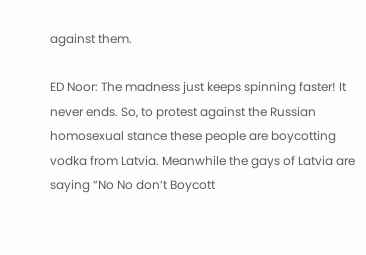against them.

ED Noor: The madness just keeps spinning faster! It never ends. So, to protest against the Russian homosexual stance these people are boycotting vodka from Latvia. Meanwhile the gays of Latvia are saying “No No don’t Boycott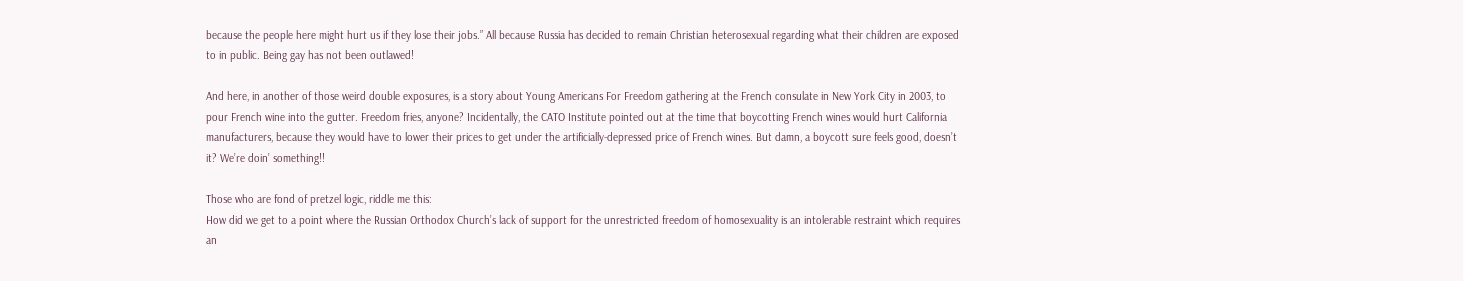because the people here might hurt us if they lose their jobs.” All because Russia has decided to remain Christian heterosexual regarding what their children are exposed to in public. Being gay has not been outlawed!

And here, in another of those weird double exposures, is a story about Young Americans For Freedom gathering at the French consulate in New York City in 2003, to pour French wine into the gutter. Freedom fries, anyone? Incidentally, the CATO Institute pointed out at the time that boycotting French wines would hurt California manufacturers, because they would have to lower their prices to get under the artificially-depressed price of French wines. But damn, a boycott sure feels good, doesn’t it? We’re doin’ something!!

Those who are fond of pretzel logic, riddle me this:
How did we get to a point where the Russian Orthodox Church’s lack of support for the unrestricted freedom of homosexuality is an intolerable restraint which requires an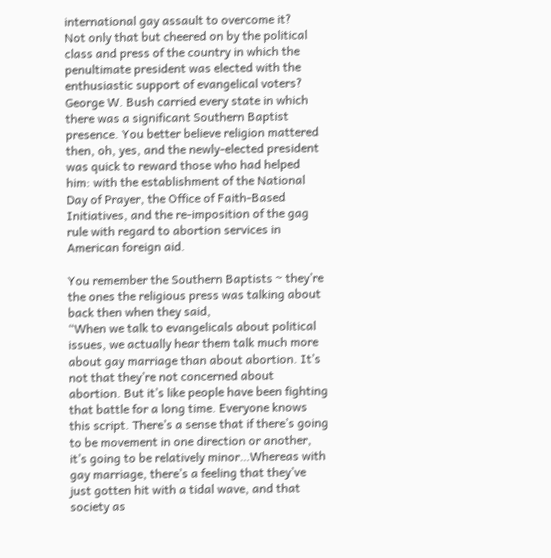international gay assault to overcome it?
Not only that but cheered on by the political class and press of the country in which the penultimate president was elected with the enthusiastic support of evangelical voters? George W. Bush carried every state in which there was a significant Southern Baptist presence. You better believe religion mattered then, oh, yes, and the newly-elected president was quick to reward those who had helped him: with the establishment of the National Day of Prayer, the Office of Faith-Based Initiatives, and the re-imposition of the gag rule with regard to abortion services in American foreign aid.

You remember the Southern Baptists ~ they’re the ones the religious press was talking about back then when they said,
“When we talk to evangelicals about political issues, we actually hear them talk much more about gay marriage than about abortion. It’s not that they’re not concerned about abortion. But it’s like people have been fighting that battle for a long time. Everyone knows this script. There’s a sense that if there’s going to be movement in one direction or another, it’s going to be relatively minor…Whereas with gay marriage, there’s a feeling that they’ve just gotten hit with a tidal wave, and that society as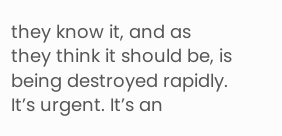they know it, and as they think it should be, is being destroyed rapidly. It’s urgent. It’s an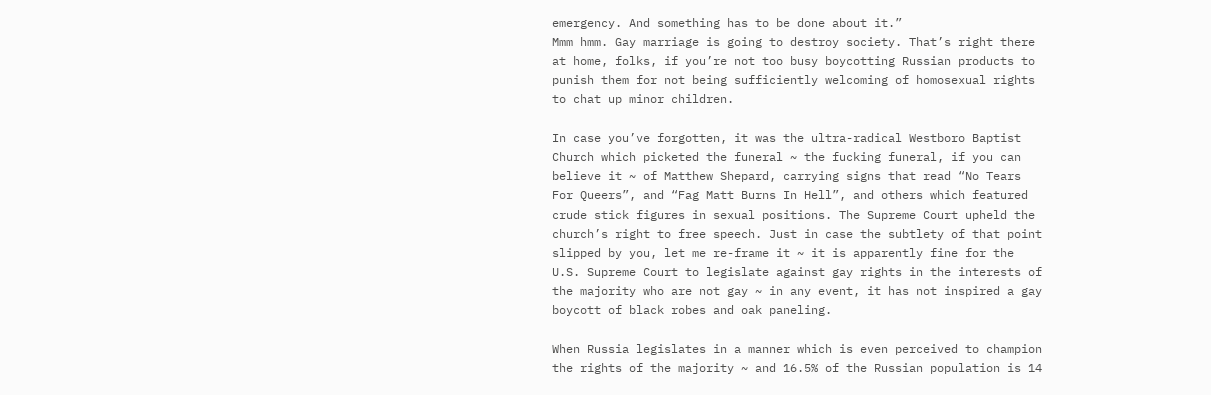emergency. And something has to be done about it.”
Mmm hmm. Gay marriage is going to destroy society. That’s right there at home, folks, if you’re not too busy boycotting Russian products to punish them for not being sufficiently welcoming of homosexual rights to chat up minor children.

In case you’ve forgotten, it was the ultra-radical Westboro Baptist Church which picketed the funeral ~ the fucking funeral, if you can believe it ~ of Matthew Shepard, carrying signs that read “No Tears For Queers”, and “Fag Matt Burns In Hell”, and others which featured crude stick figures in sexual positions. The Supreme Court upheld the church’s right to free speech. Just in case the subtlety of that point slipped by you, let me re-frame it ~ it is apparently fine for the U.S. Supreme Court to legislate against gay rights in the interests of the majority who are not gay ~ in any event, it has not inspired a gay boycott of black robes and oak paneling.

When Russia legislates in a manner which is even perceived to champion the rights of the majority ~ and 16.5% of the Russian population is 14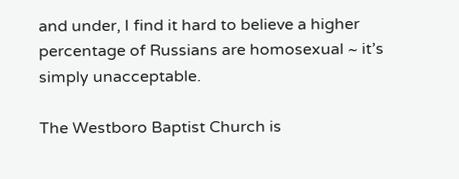and under, I find it hard to believe a higher percentage of Russians are homosexual ~ it’s simply unacceptable.

The Westboro Baptist Church is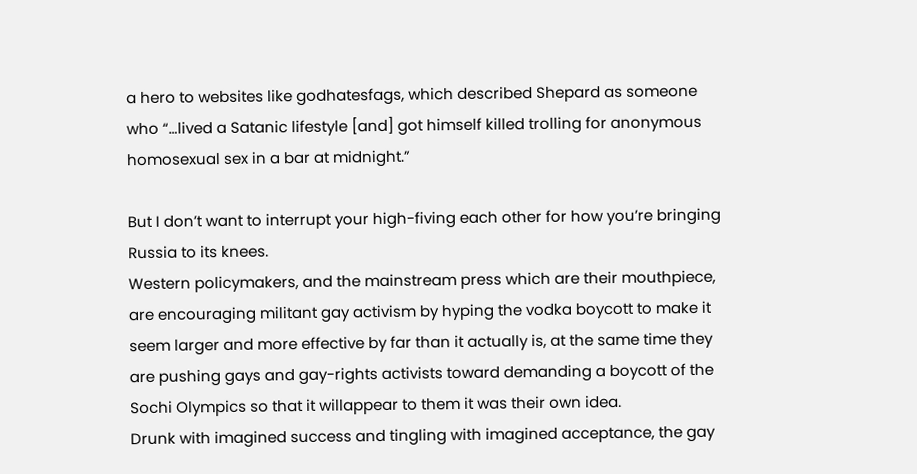a hero to websites like godhatesfags, which described Shepard as someone who “…lived a Satanic lifestyle [and] got himself killed trolling for anonymous homosexual sex in a bar at midnight.”

But I don’t want to interrupt your high-fiving each other for how you’re bringing Russia to its knees.
Western policymakers, and the mainstream press which are their mouthpiece, are encouraging militant gay activism by hyping the vodka boycott to make it seem larger and more effective by far than it actually is, at the same time they are pushing gays and gay-rights activists toward demanding a boycott of the Sochi Olympics so that it willappear to them it was their own idea.
Drunk with imagined success and tingling with imagined acceptance, the gay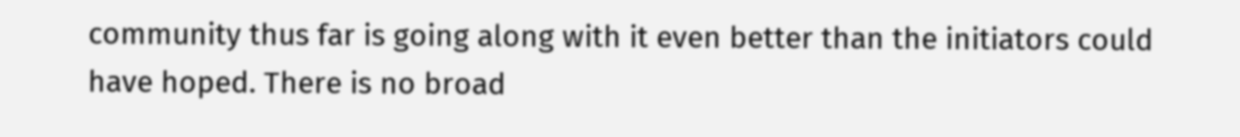community thus far is going along with it even better than the initiators could have hoped. There is no broad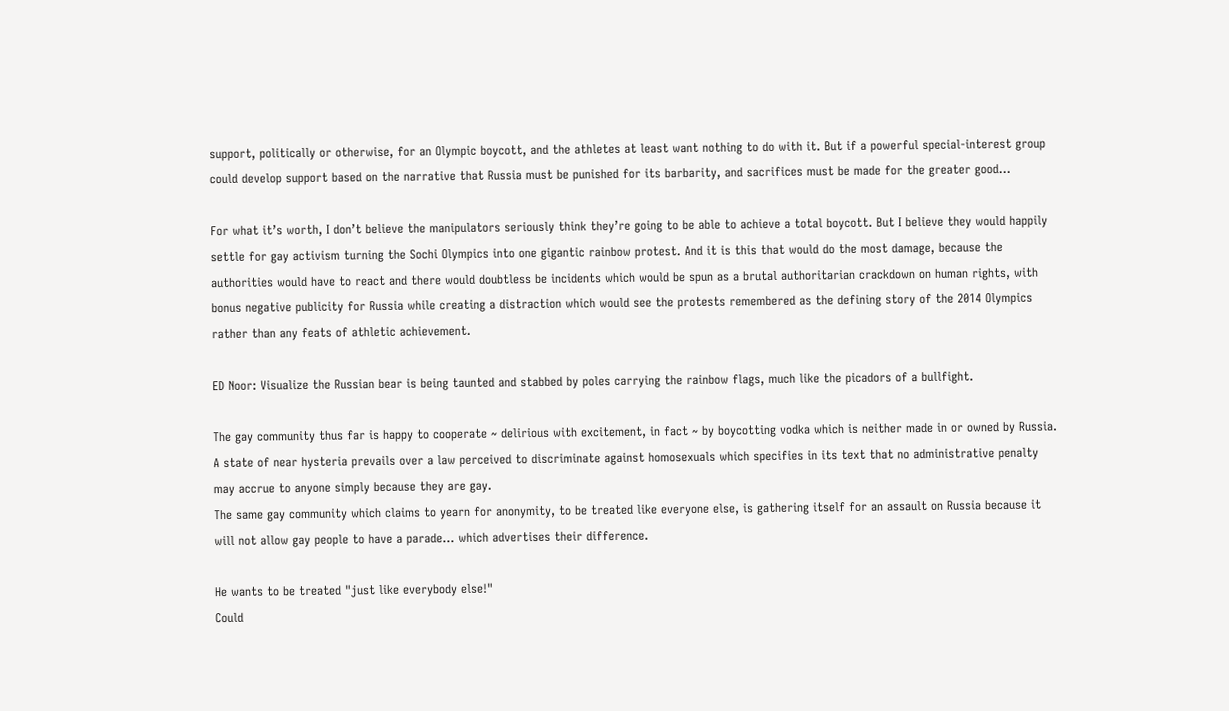support, politically or otherwise, for an Olympic boycott, and the athletes at least want nothing to do with it. But if a powerful special-interest group could develop support based on the narrative that Russia must be punished for its barbarity, and sacrifices must be made for the greater good…

For what it’s worth, I don’t believe the manipulators seriously think they’re going to be able to achieve a total boycott. But I believe they would happily settle for gay activism turning the Sochi Olympics into one gigantic rainbow protest. And it is this that would do the most damage, because the authorities would have to react and there would doubtless be incidents which would be spun as a brutal authoritarian crackdown on human rights, with bonus negative publicity for Russia while creating a distraction which would see the protests remembered as the defining story of the 2014 Olympics rather than any feats of athletic achievement.

ED Noor: Visualize the Russian bear is being taunted and stabbed by poles carrying the rainbow flags, much like the picadors of a bullfight.

The gay community thus far is happy to cooperate ~ delirious with excitement, in fact ~ by boycotting vodka which is neither made in or owned by Russia. A state of near hysteria prevails over a law perceived to discriminate against homosexuals which specifies in its text that no administrative penalty may accrue to anyone simply because they are gay.
The same gay community which claims to yearn for anonymity, to be treated like everyone else, is gathering itself for an assault on Russia because it will not allow gay people to have a parade… which advertises their difference.

He wants to be treated "just like everybody else!"
Could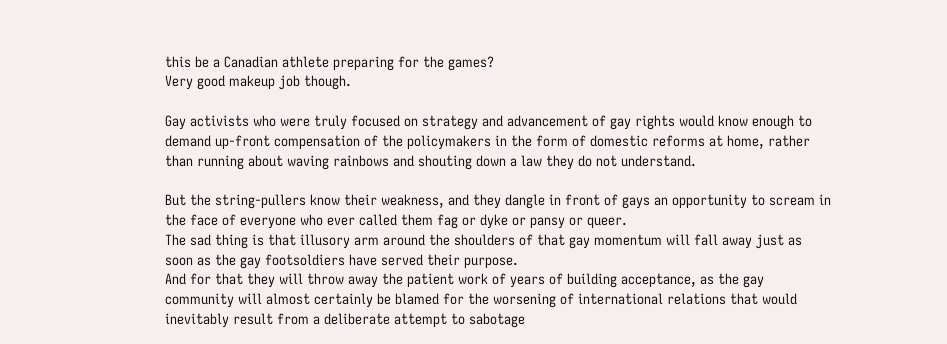this be a Canadian athlete preparing for the games?
Very good makeup job though.

Gay activists who were truly focused on strategy and advancement of gay rights would know enough to demand up-front compensation of the policymakers in the form of domestic reforms at home, rather than running about waving rainbows and shouting down a law they do not understand.

But the string-pullers know their weakness, and they dangle in front of gays an opportunity to scream in the face of everyone who ever called them fag or dyke or pansy or queer.
The sad thing is that illusory arm around the shoulders of that gay momentum will fall away just as soon as the gay footsoldiers have served their purpose.
And for that they will throw away the patient work of years of building acceptance, as the gay community will almost certainly be blamed for the worsening of international relations that would inevitably result from a deliberate attempt to sabotage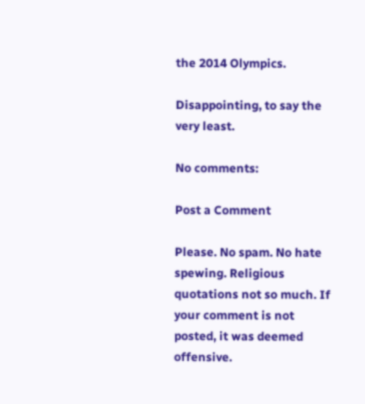the 2014 Olympics.

Disappointing, to say the very least.

No comments:

Post a Comment

Please. No spam. No hate spewing. Religious quotations not so much. If your comment is not posted, it was deemed offensive.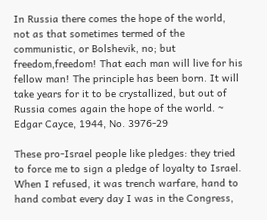In Russia there comes the hope of the world, not as that sometimes termed of the communistic, or Bolshevik, no; but freedom,freedom! That each man will live for his fellow man! The principle has been born. It will take years for it to be crystallized, but out of Russia comes again the hope of the world. ~ Edgar Cayce, 1944, No. 3976-29

These pro-Israel people like pledges: they tried to force me to sign a pledge of loyalty to Israel. When I refused, it was trench warfare, hand to hand combat every day I was in the Congress,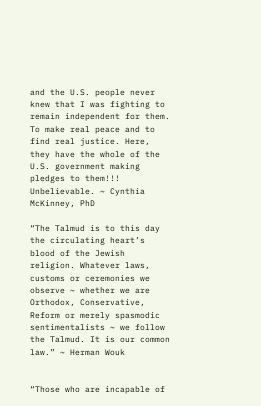and the U.S. people never knew that I was fighting to remain independent for them. To make real peace and to find real justice. Here, they have the whole of the U.S. government making pledges to them!!! Unbelievable. ~ Cynthia McKinney, PhD

“The Talmud is to this day the circulating heart’s blood of the Jewish religion. Whatever laws, customs or ceremonies we observe ~ whether we are Orthodox, Conservative, Reform or merely spasmodic sentimentalists ~ we follow the Talmud. It is our common law.” ~ Herman Wouk


“Those who are incapable of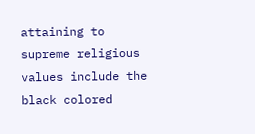attaining to supreme religious values include the black colored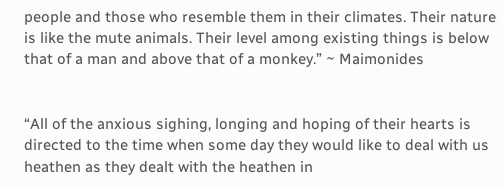people and those who resemble them in their climates. Their nature is like the mute animals. Their level among existing things is below that of a man and above that of a monkey.” ~ Maimonides


“All of the anxious sighing, longing and hoping of their hearts is directed to the time when some day they would like to deal with us heathen as they dealt with the heathen in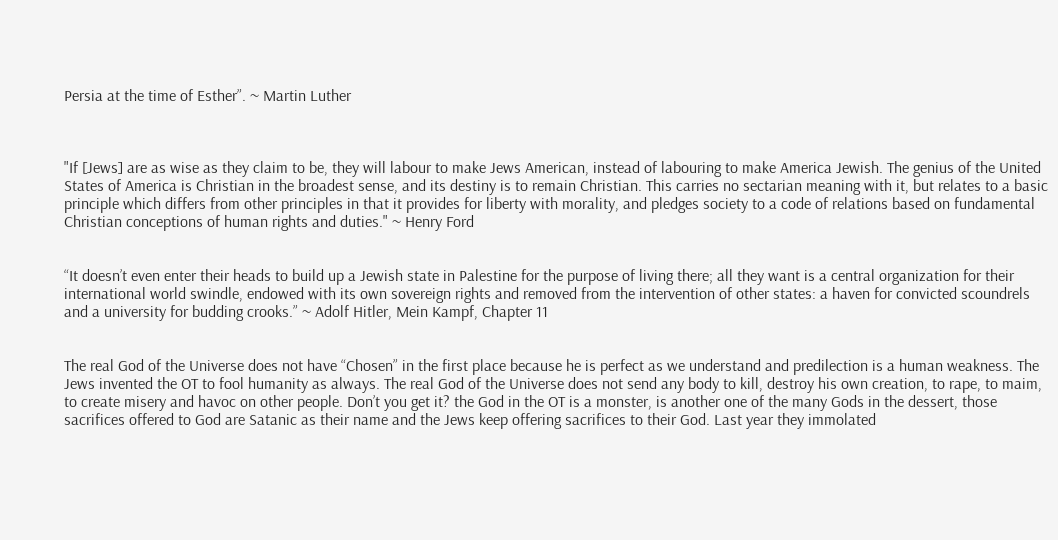Persia at the time of Esther”. ~ Martin Luther



"If [Jews] are as wise as they claim to be, they will labour to make Jews American, instead of labouring to make America Jewish. The genius of the United States of America is Christian in the broadest sense, and its destiny is to remain Christian. This carries no sectarian meaning with it, but relates to a basic principle which differs from other principles in that it provides for liberty with morality, and pledges society to a code of relations based on fundamental Christian conceptions of human rights and duties." ~ Henry Ford


“It doesn’t even enter their heads to build up a Jewish state in Palestine for the purpose of living there; all they want is a central organization for their international world swindle, endowed with its own sovereign rights and removed from the intervention of other states: a haven for convicted scoundrels and a university for budding crooks.” ~ Adolf Hitler, Mein Kampf, Chapter 11


The real God of the Universe does not have “Chosen” in the first place because he is perfect as we understand and predilection is a human weakness. The Jews invented the OT to fool humanity as always. The real God of the Universe does not send any body to kill, destroy his own creation, to rape, to maim, to create misery and havoc on other people. Don’t you get it? the God in the OT is a monster, is another one of the many Gods in the dessert, those sacrifices offered to God are Satanic as their name and the Jews keep offering sacrifices to their God. Last year they immolated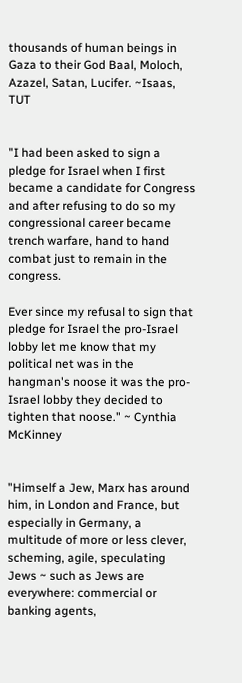thousands of human beings in Gaza to their God Baal, Moloch, Azazel, Satan, Lucifer. ~Isaas, TUT


"I had been asked to sign a pledge for Israel when I first became a candidate for Congress and after refusing to do so my congressional career became trench warfare, hand to hand combat just to remain in the congress.

Ever since my refusal to sign that pledge for Israel the pro-Israel lobby let me know that my political net was in the hangman's noose it was the pro-Israel lobby they decided to tighten that noose." ~ Cynthia McKinney


"Himself a Jew, Marx has around him, in London and France, but especially in Germany, a multitude of more or less clever, scheming, agile, speculating Jews ~ such as Jews are everywhere: commercial or banking agents,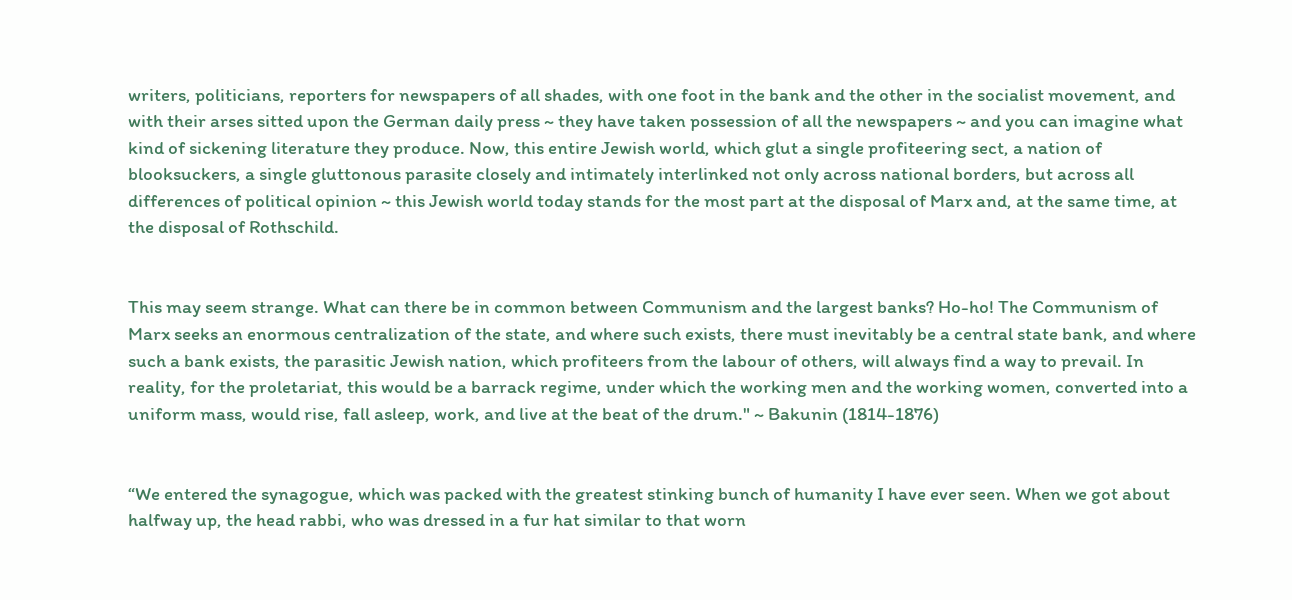writers, politicians, reporters for newspapers of all shades, with one foot in the bank and the other in the socialist movement, and with their arses sitted upon the German daily press ~ they have taken possession of all the newspapers ~ and you can imagine what kind of sickening literature they produce. Now, this entire Jewish world, which glut a single profiteering sect, a nation of blooksuckers, a single gluttonous parasite closely and intimately interlinked not only across national borders, but across all differences of political opinion ~ this Jewish world today stands for the most part at the disposal of Marx and, at the same time, at the disposal of Rothschild.


This may seem strange. What can there be in common between Communism and the largest banks? Ho-ho! The Communism of Marx seeks an enormous centralization of the state, and where such exists, there must inevitably be a central state bank, and where such a bank exists, the parasitic Jewish nation, which profiteers from the labour of others, will always find a way to prevail. In reality, for the proletariat, this would be a barrack regime, under which the working men and the working women, converted into a uniform mass, would rise, fall asleep, work, and live at the beat of the drum." ~ Bakunin (1814-1876)


“We entered the synagogue, which was packed with the greatest stinking bunch of humanity I have ever seen. When we got about halfway up, the head rabbi, who was dressed in a fur hat similar to that worn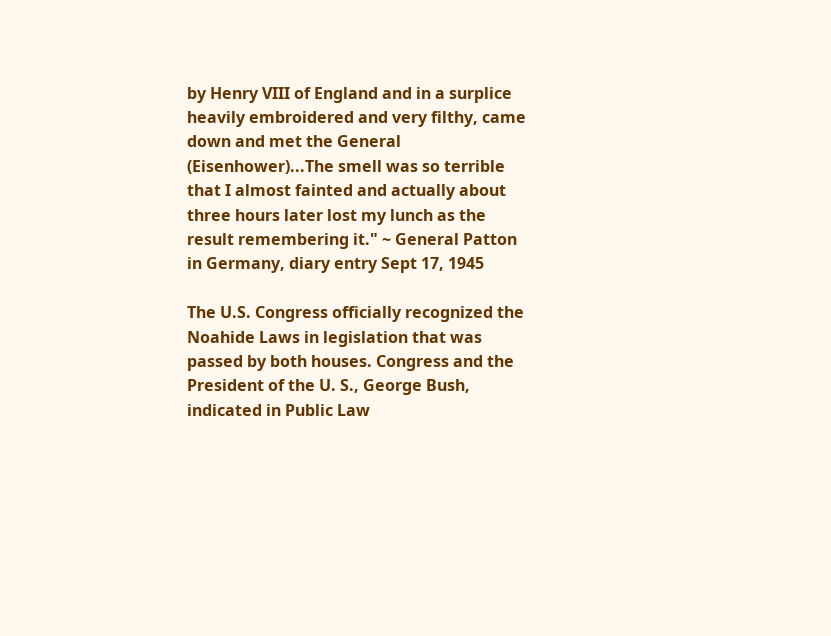by Henry VIII of England and in a surplice heavily embroidered and very filthy, came down and met the General (Eisenhower)...The smell was so terrible that I almost fainted and actually about three hours later lost my lunch as the result remembering it." ~ General Patton in Germany, diary entry Sept 17, 1945

The U.S. Congress officially recognized the Noahide Laws in legislation that was passed by both houses. Congress and the President of the U. S., George Bush, indicated in Public Law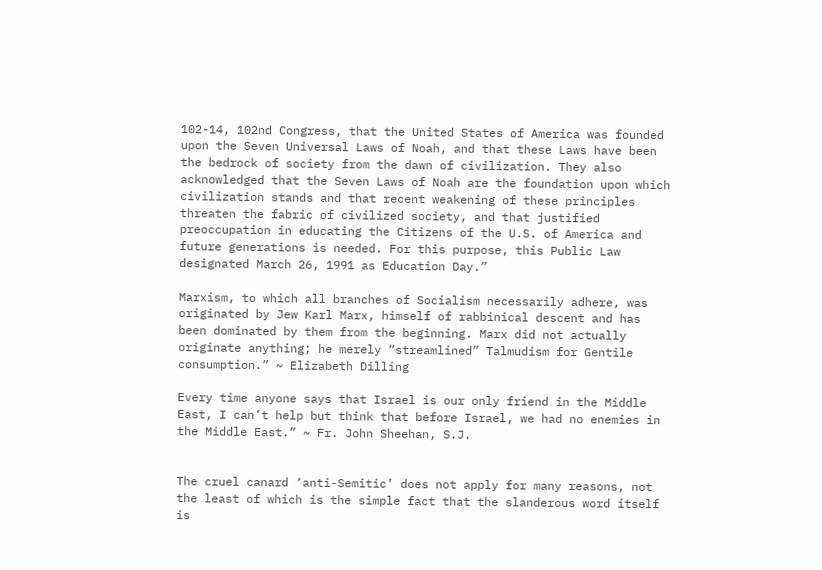102-14, 102nd Congress, that the United States of America was founded upon the Seven Universal Laws of Noah, and that these Laws have been the bedrock of society from the dawn of civilization. They also acknowledged that the Seven Laws of Noah are the foundation upon which civilization stands and that recent weakening of these principles threaten the fabric of civilized society, and that justified preoccupation in educating the Citizens of the U.S. of America and future generations is needed. For this purpose, this Public Law designated March 26, 1991 as Education Day.”

Marxism, to which all branches of Socialism necessarily adhere, was originated by Jew Karl Marx, himself of rabbinical descent and has been dominated by them from the beginning. Marx did not actually originate anything; he merely “streamlined” Talmudism for Gentile consumption.” ~ Elizabeth Dilling

Every time anyone says that Israel is our only friend in the Middle East, I can’t help but think that before Israel, we had no enemies in the Middle East.” ~ Fr. John Sheehan, S.J.


The cruel canard ‘anti-Semitic’ does not apply for many reasons, not the least of which is the simple fact that the slanderous word itself is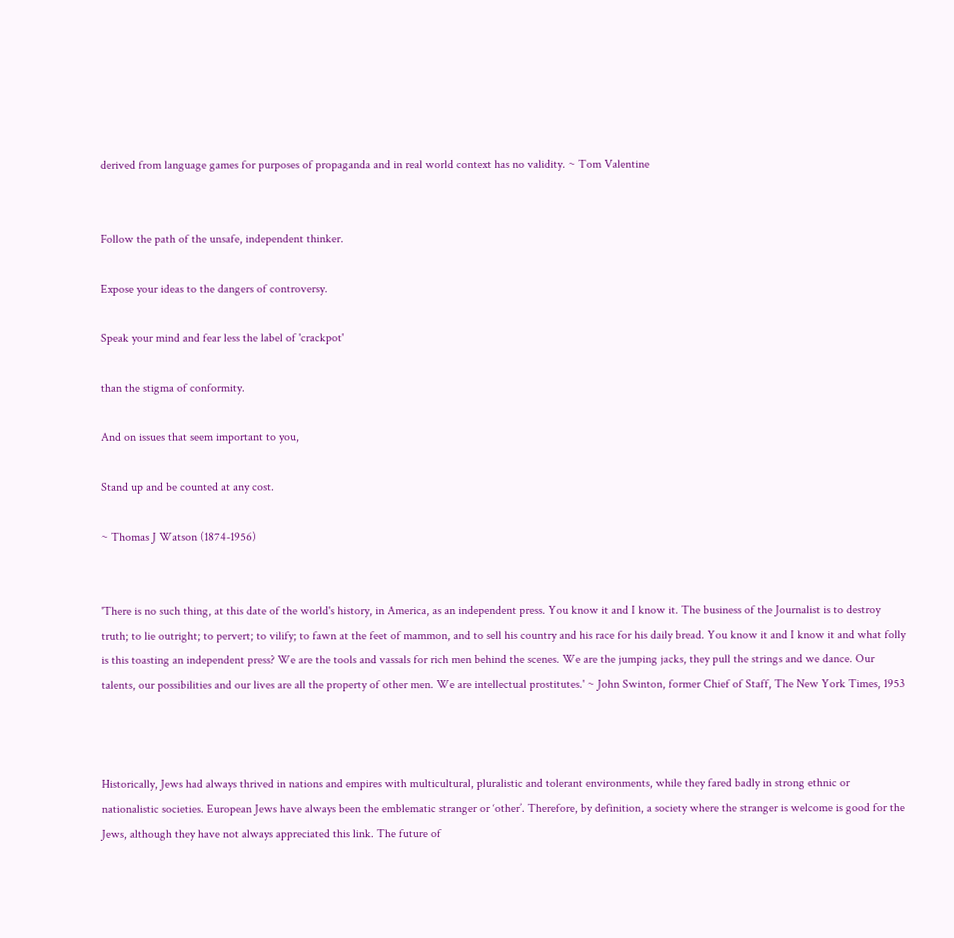derived from language games for purposes of propaganda and in real world context has no validity. ~ Tom Valentine


Follow the path of the unsafe, independent thinker.

Expose your ideas to the dangers of controversy.

Speak your mind and fear less the label of 'crackpot'

than the stigma of conformity.

And on issues that seem important to you,

Stand up and be counted at any cost.

~ Thomas J Watson (1874-1956)


'There is no such thing, at this date of the world's history, in America, as an independent press. You know it and I know it. The business of the Journalist is to destroy truth; to lie outright; to pervert; to vilify; to fawn at the feet of mammon, and to sell his country and his race for his daily bread. You know it and I know it and what folly is this toasting an independent press? We are the tools and vassals for rich men behind the scenes. We are the jumping jacks, they pull the strings and we dance. Our talents, our possibilities and our lives are all the property of other men. We are intellectual prostitutes.' ~ John Swinton, former Chief of Staff, The New York Times, 1953



Historically, Jews had always thrived in nations and empires with multicultural, pluralistic and tolerant environments, while they fared badly in strong ethnic or nationalistic societies. European Jews have always been the emblematic stranger or ‘other’. Therefore, by definition, a society where the stranger is welcome is good for the Jews, although they have not always appreciated this link. The future of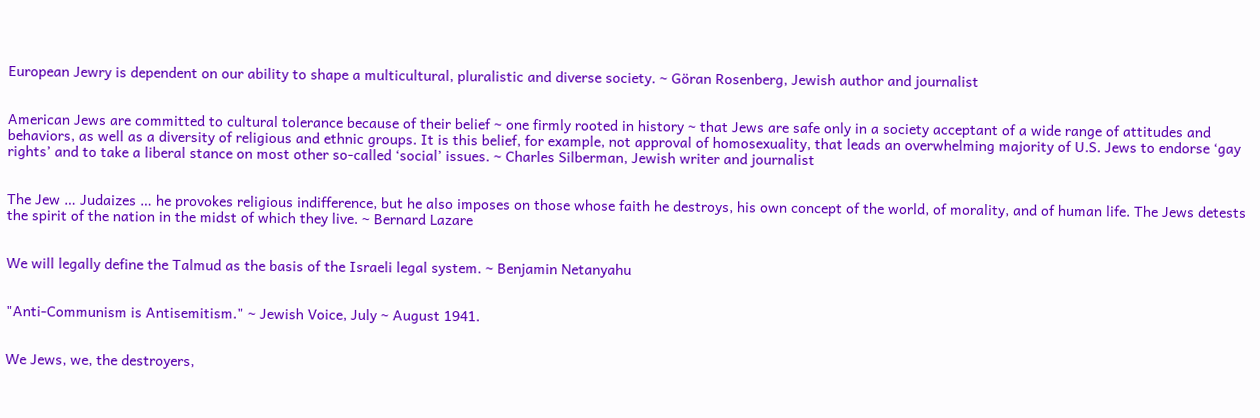European Jewry is dependent on our ability to shape a multicultural, pluralistic and diverse society. ~ Göran Rosenberg, Jewish author and journalist


American Jews are committed to cultural tolerance because of their belief ~ one firmly rooted in history ~ that Jews are safe only in a society acceptant of a wide range of attitudes and behaviors, as well as a diversity of religious and ethnic groups. It is this belief, for example, not approval of homosexuality, that leads an overwhelming majority of U.S. Jews to endorse ‘gay rights’ and to take a liberal stance on most other so-called ‘social’ issues. ~ Charles Silberman, Jewish writer and journalist


The Jew … Judaizes … he provokes religious indifference, but he also imposes on those whose faith he destroys, his own concept of the world, of morality, and of human life. The Jews detests the spirit of the nation in the midst of which they live. ~ Bernard Lazare


We will legally define the Talmud as the basis of the Israeli legal system. ~ Benjamin Netanyahu


"Anti-Communism is Antisemitism." ~ Jewish Voice, July ~ August 1941.


We Jews, we, the destroyers,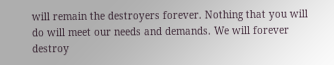will remain the destroyers forever. Nothing that you will do will meet our needs and demands. We will forever destroy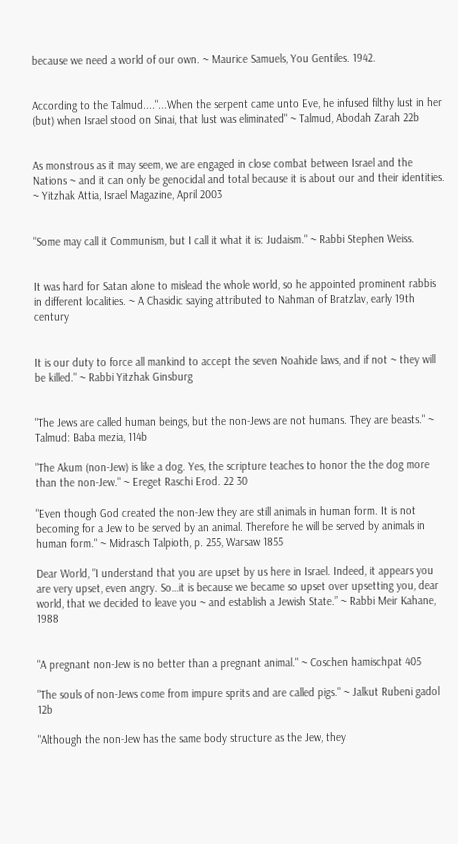because we need a world of our own. ~ Maurice Samuels, You Gentiles. 1942.


According to the Talmud...."...When the serpent came unto Eve, he infused filthy lust in her (but) when Israel stood on Sinai, that lust was eliminated" ~ Talmud, Abodah Zarah 22b


As monstrous as it may seem, we are engaged in close combat between Israel and the Nations ~ and it can only be genocidal and total because it is about our and their identities. ~ Yitzhak Attia, Israel Magazine, April 2003


"Some may call it Communism, but I call it what it is: Judaism." ~ Rabbi Stephen Weiss.


It was hard for Satan alone to mislead the whole world, so he appointed prominent rabbis in different localities. ~ A Chasidic saying attributed to Nahman of Bratzlav, early 19th century


It is our duty to force all mankind to accept the seven Noahide laws, and if not ~ they will be killed." ~ Rabbi Yitzhak Ginsburg


"The Jews are called human beings, but the non-Jews are not humans. They are beasts." ~ Talmud: Baba mezia, 114b

"The Akum (non-Jew) is like a dog. Yes, the scripture teaches to honor the the dog more than the non-Jew." ~ Ereget Raschi Erod. 22 30

"Even though God created the non-Jew they are still animals in human form. It is not becoming for a Jew to be served by an animal. Therefore he will be served by animals in human form." ~ Midrasch Talpioth, p. 255, Warsaw 1855

Dear World, "I understand that you are upset by us here in Israel. Indeed, it appears you are very upset, even angry. So…it is because we became so upset over upsetting you, dear world, that we decided to leave you ~ and establish a Jewish State.” ~ Rabbi Meir Kahane, 1988


"A pregnant non-Jew is no better than a pregnant animal." ~ Coschen hamischpat 405

"The souls of non-Jews come from impure sprits and are called pigs." ~ Jalkut Rubeni gadol 12b

"Although the non-Jew has the same body structure as the Jew, they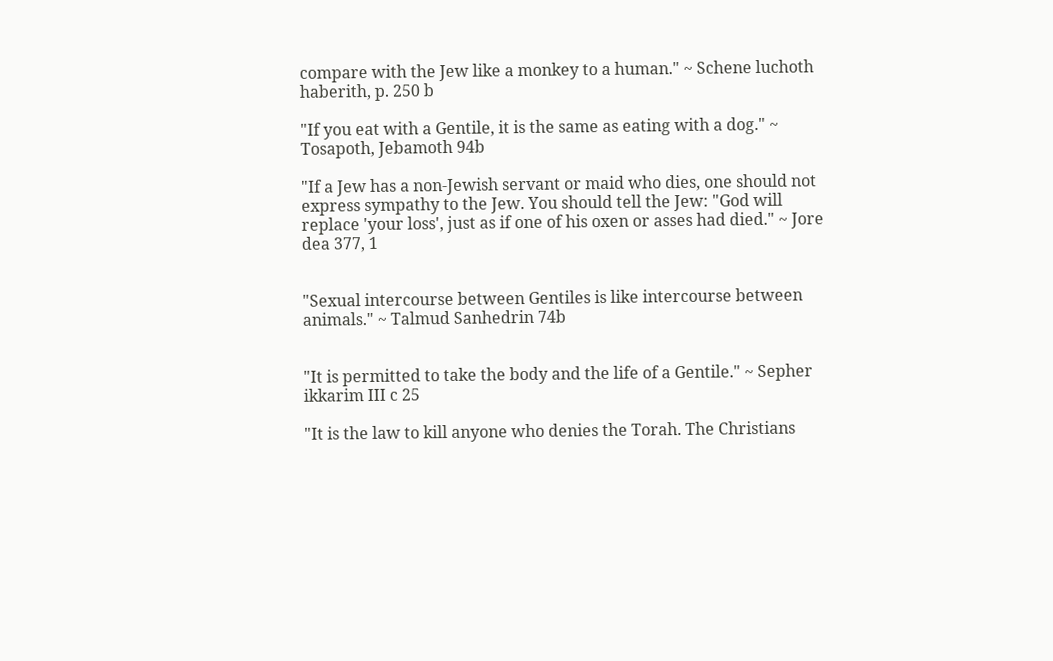compare with the Jew like a monkey to a human." ~ Schene luchoth haberith, p. 250 b

"If you eat with a Gentile, it is the same as eating with a dog." ~ Tosapoth, Jebamoth 94b

"If a Jew has a non-Jewish servant or maid who dies, one should not express sympathy to the Jew. You should tell the Jew: "God will replace 'your loss', just as if one of his oxen or asses had died." ~ Jore dea 377, 1


"Sexual intercourse between Gentiles is like intercourse between animals." ~ Talmud Sanhedrin 74b


"It is permitted to take the body and the life of a Gentile." ~ Sepher ikkarim III c 25

"It is the law to kill anyone who denies the Torah. The Christians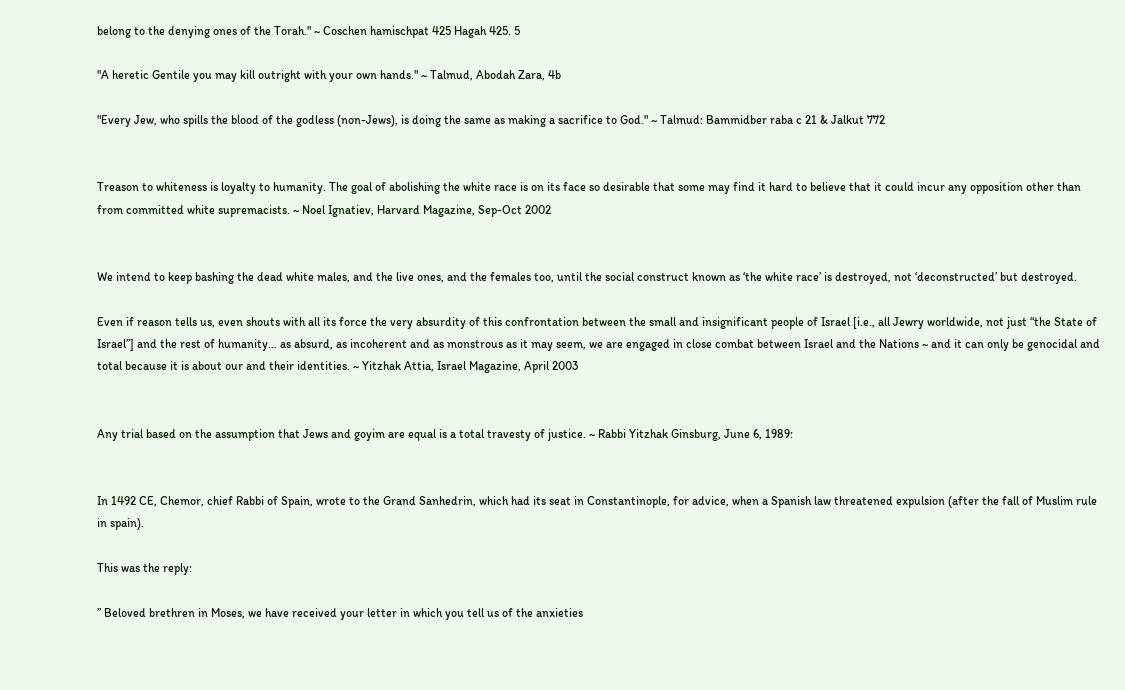belong to the denying ones of the Torah." ~ Coschen hamischpat 425 Hagah 425. 5

"A heretic Gentile you may kill outright with your own hands." ~ Talmud, Abodah Zara, 4b

"Every Jew, who spills the blood of the godless (non-Jews), is doing the same as making a sacrifice to God." ~ Talmud: Bammidber raba c 21 & Jalkut 772


Treason to whiteness is loyalty to humanity. The goal of abolishing the white race is on its face so desirable that some may find it hard to believe that it could incur any opposition other than from committed white supremacists. ~ Noel Ignatiev, Harvard Magazine, Sep-Oct 2002


We intend to keep bashing the dead white males, and the live ones, and the females too, until the social construct known as ‘the white race’ is destroyed, not ‘deconstructed’ but destroyed.

Even if reason tells us, even shouts with all its force the very absurdity of this confrontation between the small and insignificant people of Israel [i.e., all Jewry worldwide, not just “the State of Israel”] and the rest of humanity… as absurd, as incoherent and as monstrous as it may seem, we are engaged in close combat between Israel and the Nations ~ and it can only be genocidal and total because it is about our and their identities. ~ Yitzhak Attia, Israel Magazine, April 2003


Any trial based on the assumption that Jews and goyim are equal is a total travesty of justice. ~ Rabbi Yitzhak Ginsburg, June 6, 1989:


In 1492 CE, Chemor, chief Rabbi of Spain, wrote to the Grand Sanhedrin, which had its seat in Constantinople, for advice, when a Spanish law threatened expulsion (after the fall of Muslim rule in spain).

This was the reply:

” Beloved brethren in Moses, we have received your letter in which you tell us of the anxieties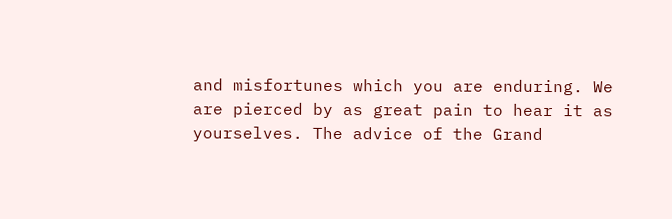and misfortunes which you are enduring. We are pierced by as great pain to hear it as yourselves. The advice of the Grand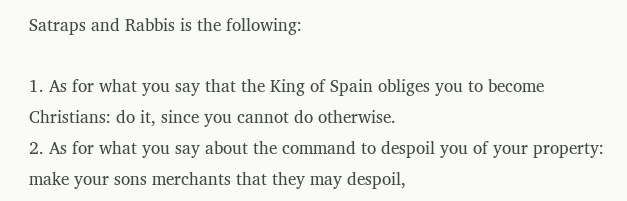Satraps and Rabbis is the following:

1. As for what you say that the King of Spain obliges you to become Christians: do it, since you cannot do otherwise.
2. As for what you say about the command to despoil you of your property: make your sons merchants that they may despoil,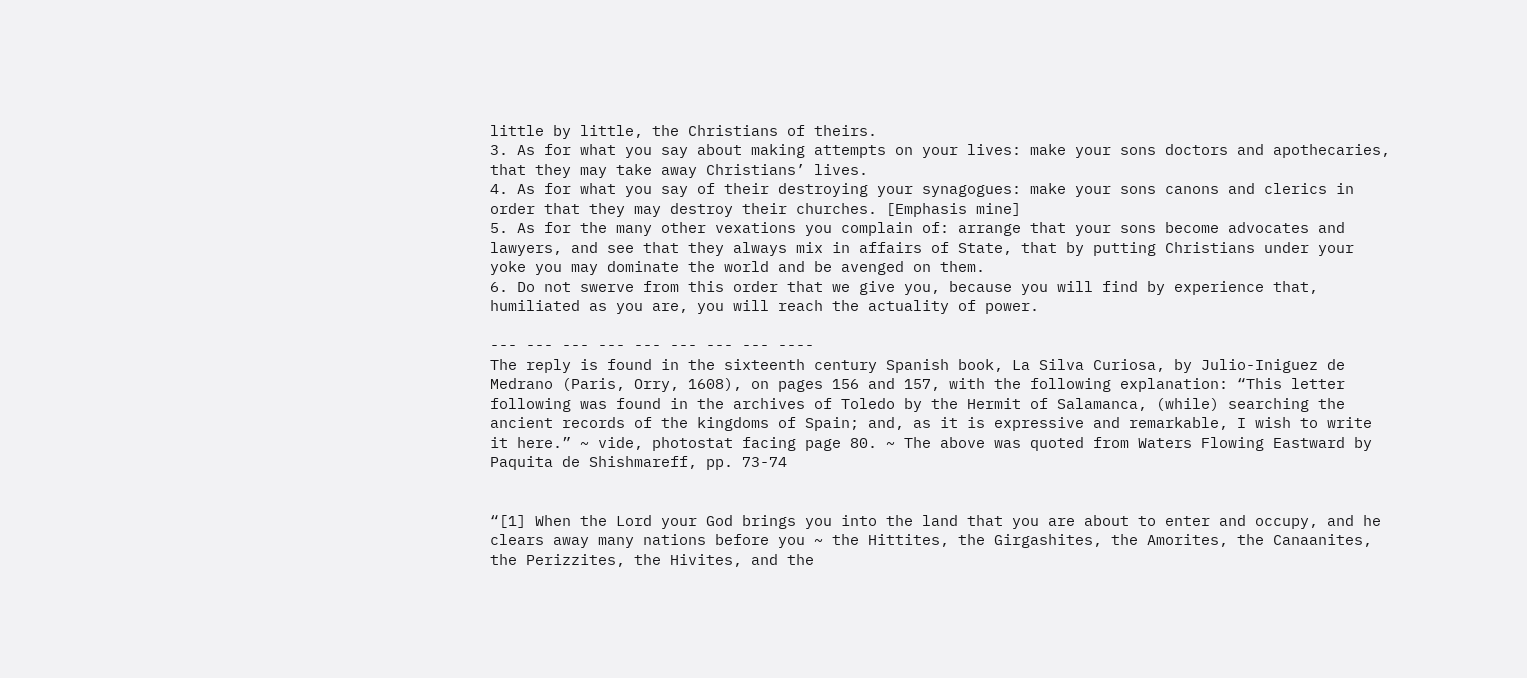little by little, the Christians of theirs.
3. As for what you say about making attempts on your lives: make your sons doctors and apothecaries, that they may take away Christians’ lives.
4. As for what you say of their destroying your synagogues: make your sons canons and clerics in order that they may destroy their churches. [Emphasis mine]
5. As for the many other vexations you complain of: arrange that your sons become advocates and lawyers, and see that they always mix in affairs of State, that by putting Christians under your yoke you may dominate the world and be avenged on them.
6. Do not swerve from this order that we give you, because you will find by experience that, humiliated as you are, you will reach the actuality of power.

--- --- --- --- --- --- --- --- ----
The reply is found in the sixteenth century Spanish book, La Silva Curiosa, by Julio-Iniguez de Medrano (Paris, Orry, 1608), on pages 156 and 157, with the following explanation: “This letter following was found in the archives of Toledo by the Hermit of Salamanca, (while) searching the ancient records of the kingdoms of Spain; and, as it is expressive and remarkable, I wish to write it here.” ~ vide, photostat facing page 80. ~ The above was quoted from Waters Flowing Eastward by Paquita de Shishmareff, pp. 73-74


“[1] When the Lord your God brings you into the land that you are about to enter and occupy, and he clears away many nations before you ~ the Hittites, the Girgashites, the Amorites, the Canaanites, the Perizzites, the Hivites, and the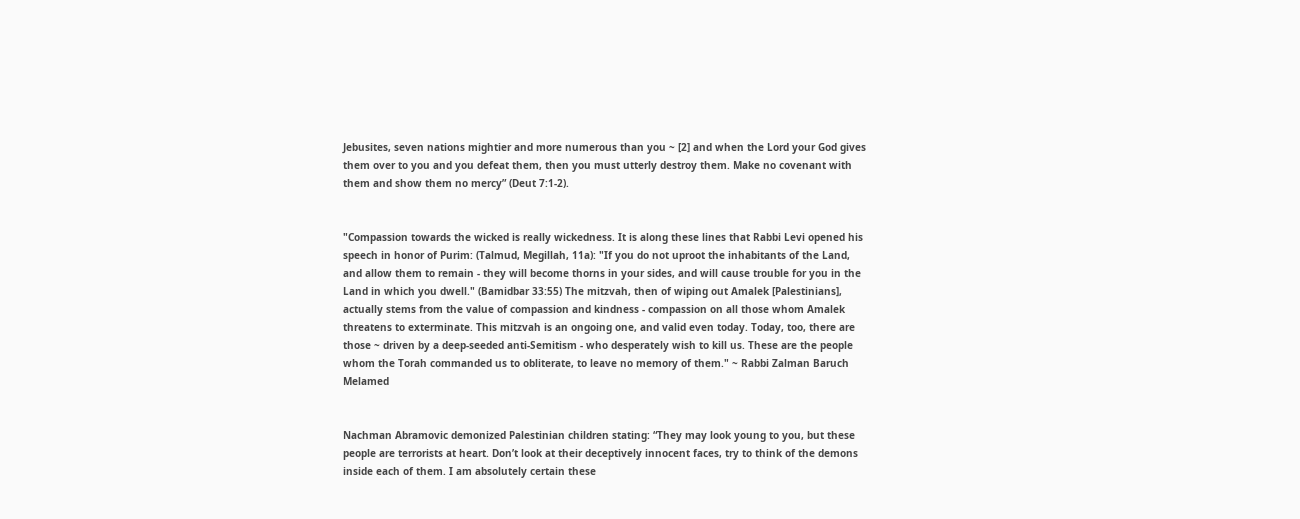Jebusites, seven nations mightier and more numerous than you ~ [2] and when the Lord your God gives them over to you and you defeat them, then you must utterly destroy them. Make no covenant with them and show them no mercy” (Deut 7:1-2).


"Compassion towards the wicked is really wickedness. It is along these lines that Rabbi Levi opened his speech in honor of Purim: (Talmud, Megillah, 11a): "If you do not uproot the inhabitants of the Land, and allow them to remain - they will become thorns in your sides, and will cause trouble for you in the Land in which you dwell." (Bamidbar 33:55) The mitzvah, then of wiping out Amalek [Palestinians], actually stems from the value of compassion and kindness - compassion on all those whom Amalek threatens to exterminate. This mitzvah is an ongoing one, and valid even today. Today, too, there are those ~ driven by a deep-seeded anti-Semitism - who desperately wish to kill us. These are the people whom the Torah commanded us to obliterate, to leave no memory of them." ~ Rabbi Zalman Baruch Melamed


Nachman Abramovic demonized Palestinian children stating: “They may look young to you, but these people are terrorists at heart. Don’t look at their deceptively innocent faces, try to think of the demons inside each of them. I am absolutely certain these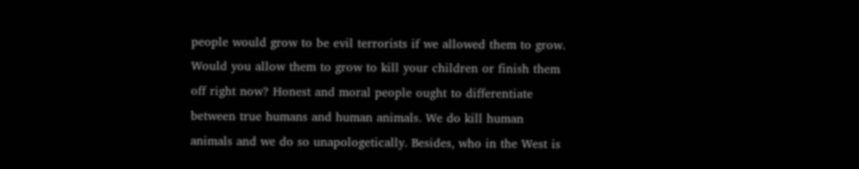people would grow to be evil terrorists if we allowed them to grow. Would you allow them to grow to kill your children or finish them off right now? Honest and moral people ought to differentiate between true humans and human animals. We do kill human animals and we do so unapologetically. Besides, who in the West is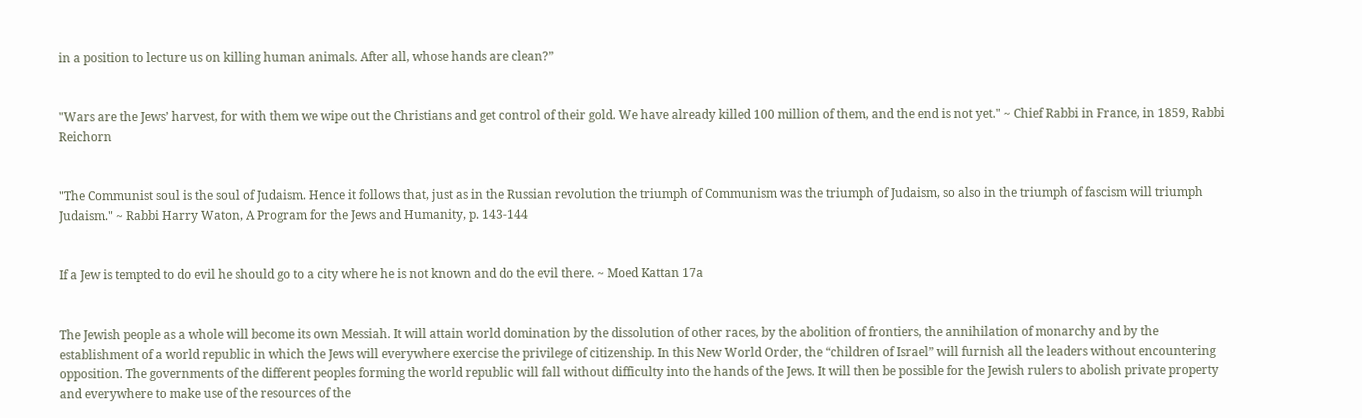in a position to lecture us on killing human animals. After all, whose hands are clean?”


"Wars are the Jews’ harvest, for with them we wipe out the Christians and get control of their gold. We have already killed 100 million of them, and the end is not yet." ~ Chief Rabbi in France, in 1859, Rabbi Reichorn


"The Communist soul is the soul of Judaism. Hence it follows that, just as in the Russian revolution the triumph of Communism was the triumph of Judaism, so also in the triumph of fascism will triumph Judaism." ~ Rabbi Harry Waton, A Program for the Jews and Humanity, p. 143-144


If a Jew is tempted to do evil he should go to a city where he is not known and do the evil there. ~ Moed Kattan 17a


The Jewish people as a whole will become its own Messiah. It will attain world domination by the dissolution of other races, by the abolition of frontiers, the annihilation of monarchy and by the establishment of a world republic in which the Jews will everywhere exercise the privilege of citizenship. In this New World Order, the “children of Israel” will furnish all the leaders without encountering opposition. The governments of the different peoples forming the world republic will fall without difficulty into the hands of the Jews. It will then be possible for the Jewish rulers to abolish private property and everywhere to make use of the resources of the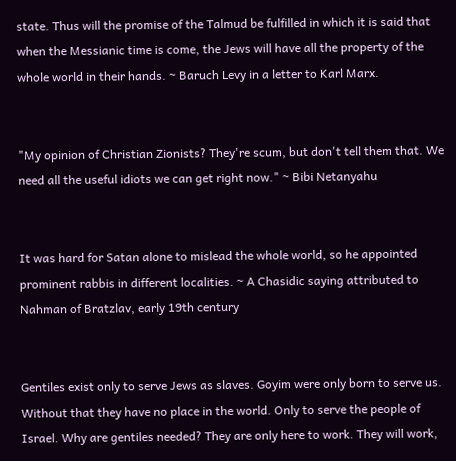state. Thus will the promise of the Talmud be fulfilled in which it is said that when the Messianic time is come, the Jews will have all the property of the whole world in their hands. ~ Baruch Levy in a letter to Karl Marx.


"My opinion of Christian Zionists? They're scum, but don't tell them that. We need all the useful idiots we can get right now." ~ Bibi Netanyahu


It was hard for Satan alone to mislead the whole world, so he appointed prominent rabbis in different localities. ~ A Chasidic saying attributed to Nahman of Bratzlav, early 19th century


Gentiles exist only to serve Jews as slaves. Goyim were only born to serve us. Without that they have no place in the world. Only to serve the people of Israel. Why are gentiles needed? They are only here to work. They will work,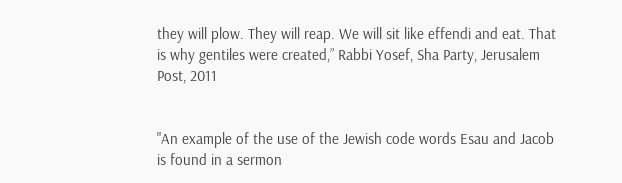they will plow. They will reap. We will sit like effendi and eat. That is why gentiles were created,” Rabbi Yosef, Sha Party, Jerusalem Post, 2011


"An example of the use of the Jewish code words Esau and Jacob is found in a sermon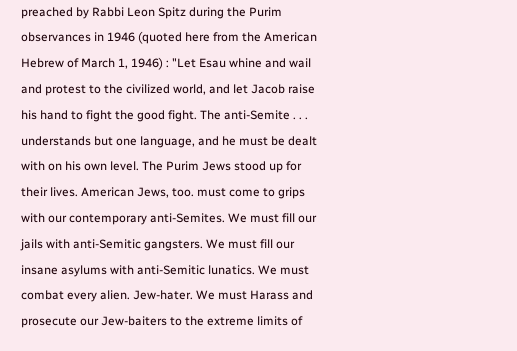preached by Rabbi Leon Spitz during the Purim observances in 1946 (quoted here from the American Hebrew of March 1, 1946) : "Let Esau whine and wail and protest to the civilized world, and let Jacob raise his hand to fight the good fight. The anti-Semite . . . understands but one language, and he must be dealt with on his own level. The Purim Jews stood up for their lives. American Jews, too. must come to grips with our contemporary anti-Semites. We must fill our jails with anti-Semitic gangsters. We must fill our insane asylums with anti-Semitic lunatics. We must combat every alien. Jew-hater. We must Harass and prosecute our Jew-baiters to the extreme limits of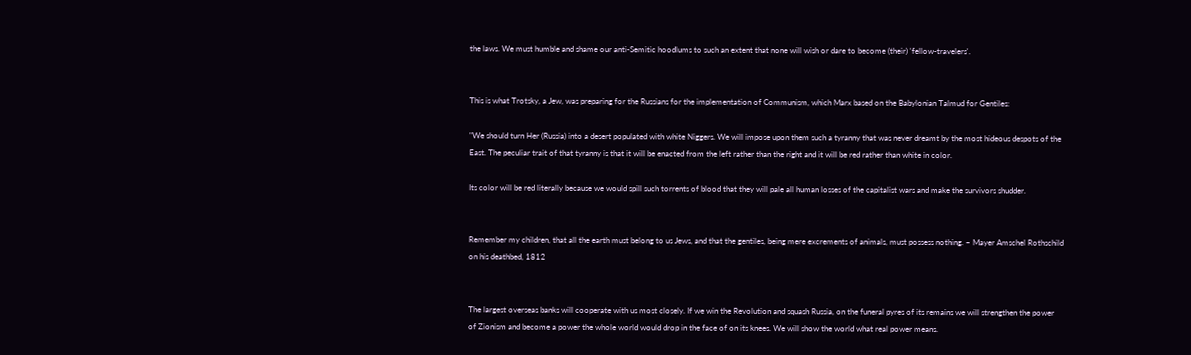the laws. We must humble and shame our anti-Semitic hoodlums to such an extent that none will wish or dare to become (their) 'fellow-travelers'.


This is what Trotsky, a Jew, was preparing for the Russians for the implementation of Communism, which Marx based on the Babylonian Talmud for Gentiles:

"We should turn Her (Russia) into a desert populated with white Niggers. We will impose upon them such a tyranny that was never dreamt by the most hideous despots of the East. The peculiar trait of that tyranny is that it will be enacted from the left rather than the right and it will be red rather than white in color.

Its color will be red literally because we would spill such torrents of blood that they will pale all human losses of the capitalist wars and make the survivors shudder.


Remember my children, that all the earth must belong to us Jews, and that the gentiles, being mere excrements of animals, must possess nothing. ~ Mayer Amschel Rothschild on his deathbed, 1812


The largest overseas banks will cooperate with us most closely. If we win the Revolution and squash Russia, on the funeral pyres of its remains we will strengthen the power of Zionism and become a power the whole world would drop in the face of on its knees. We will show the world what real power means.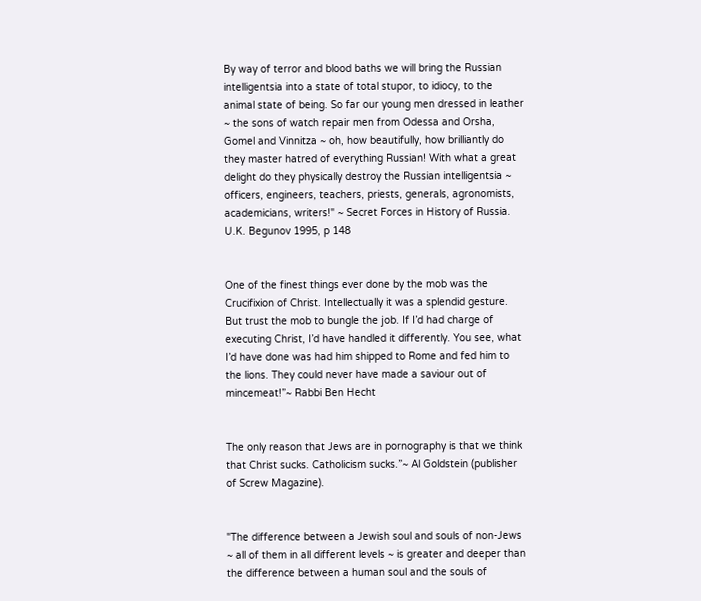By way of terror and blood baths we will bring the Russian intelligentsia into a state of total stupor, to idiocy, to the animal state of being. So far our young men dressed in leather ~ the sons of watch repair men from Odessa and Orsha, Gomel and Vinnitza ~ oh, how beautifully, how brilliantly do they master hatred of everything Russian! With what a great delight do they physically destroy the Russian intelligentsia ~ officers, engineers, teachers, priests, generals, agronomists, academicians, writers!" ~ Secret Forces in History of Russia. U.K. Begunov 1995, p 148


One of the finest things ever done by the mob was the Crucifixion of Christ. Intellectually it was a splendid gesture. But trust the mob to bungle the job. If I’d had charge of executing Christ, I’d have handled it differently. You see, what I’d have done was had him shipped to Rome and fed him to the lions. They could never have made a saviour out of mincemeat!”~ Rabbi Ben Hecht


The only reason that Jews are in pornography is that we think that Christ sucks. Catholicism sucks.”~ Al Goldstein (publisher of Screw Magazine).


"The difference between a Jewish soul and souls of non-Jews ~ all of them in all different levels ~ is greater and deeper than the difference between a human soul and the souls of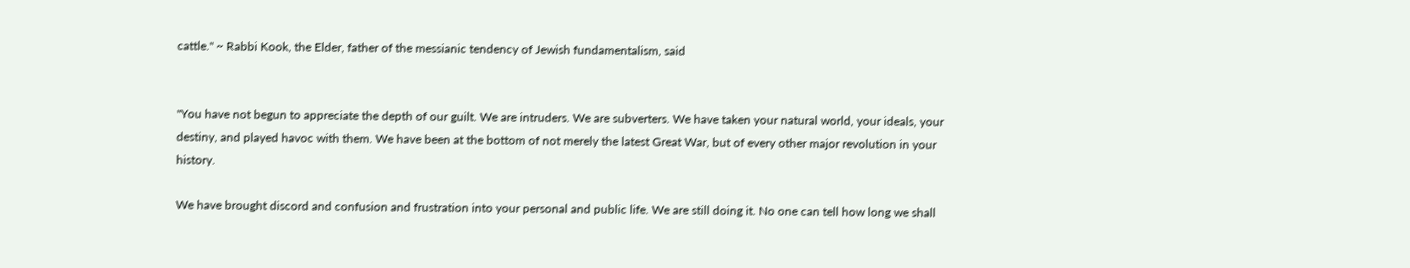cattle." ~ Rabbi Kook, the Elder, father of the messianic tendency of Jewish fundamentalism, said


"You have not begun to appreciate the depth of our guilt. We are intruders. We are subverters. We have taken your natural world, your ideals, your destiny, and played havoc with them. We have been at the bottom of not merely the latest Great War, but of every other major revolution in your history.

We have brought discord and confusion and frustration into your personal and public life. We are still doing it. No one can tell how long we shall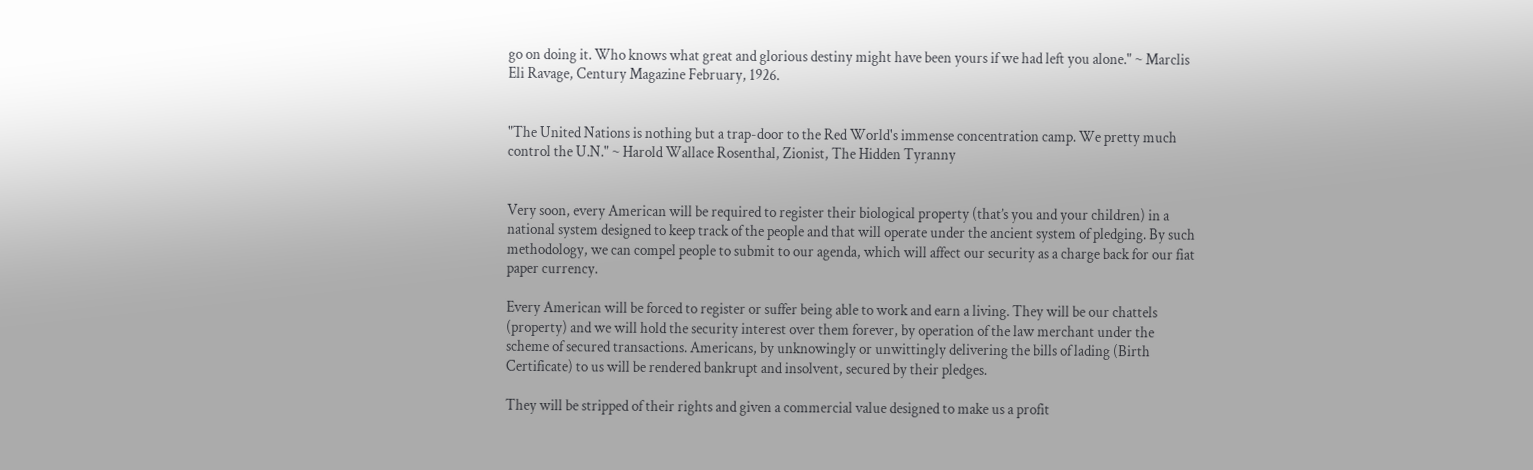go on doing it. Who knows what great and glorious destiny might have been yours if we had left you alone." ~ Marclis Eli Ravage, Century Magazine February, 1926.


"The United Nations is nothing but a trap-door to the Red World's immense concentration camp. We pretty much control the U.N." ~ Harold Wallace Rosenthal, Zionist, The Hidden Tyranny


Very soon, every American will be required to register their biological property (that’s you and your children) in a national system designed to keep track of the people and that will operate under the ancient system of pledging. By such methodology, we can compel people to submit to our agenda, which will affect our security as a charge back for our fiat paper currency.

Every American will be forced to register or suffer being able to work and earn a living. They will be our chattels (property) and we will hold the security interest over them forever, by operation of the law merchant under the scheme of secured transactions. Americans, by unknowingly or unwittingly delivering the bills of lading (Birth Certificate) to us will be rendered bankrupt and insolvent, secured by their pledges.

They will be stripped of their rights and given a commercial value designed to make us a profit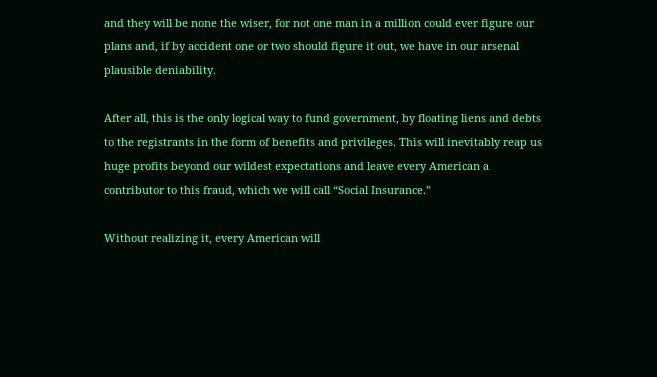and they will be none the wiser, for not one man in a million could ever figure our plans and, if by accident one or two should figure it out, we have in our arsenal plausible deniability.

After all, this is the only logical way to fund government, by floating liens and debts to the registrants in the form of benefits and privileges. This will inevitably reap us huge profits beyond our wildest expectations and leave every American a contributor to this fraud, which we will call “Social Insurance.”

Without realizing it, every American will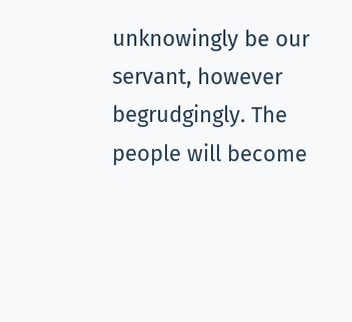unknowingly be our servant, however begrudgingly. The people will become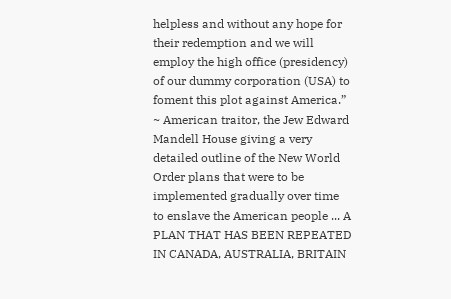helpless and without any hope for their redemption and we will employ the high office (presidency) of our dummy corporation (USA) to foment this plot against America.” ~ American traitor, the Jew Edward Mandell House giving a very detailed outline of the New World Order plans that were to be implemented gradually over time to enslave the American people ... A PLAN THAT HAS BEEN REPEATED IN CANADA, AUSTRALIA, BRITAIN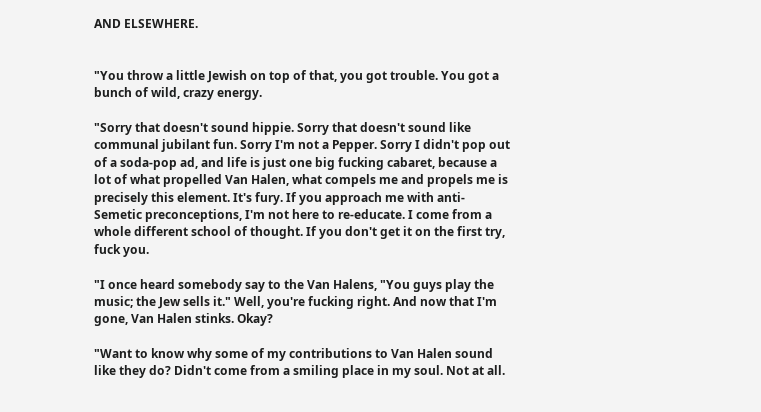AND ELSEWHERE.


"You throw a little Jewish on top of that, you got trouble. You got a bunch of wild, crazy energy.

"Sorry that doesn't sound hippie. Sorry that doesn't sound like communal jubilant fun. Sorry I'm not a Pepper. Sorry I didn't pop out of a soda-pop ad, and life is just one big fucking cabaret, because a lot of what propelled Van Halen, what compels me and propels me is precisely this element. It's fury. If you approach me with anti-Semetic preconceptions, I'm not here to re-educate. I come from a whole different school of thought. If you don't get it on the first try, fuck you.

"I once heard somebody say to the Van Halens, "You guys play the music; the Jew sells it." Well, you're fucking right. And now that I'm gone, Van Halen stinks. Okay?

"Want to know why some of my contributions to Van Halen sound like they do? Didn't come from a smiling place in my soul. Not at all.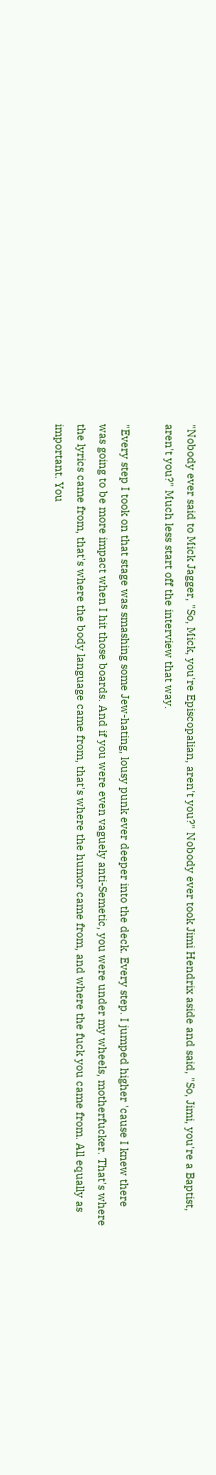"Nobody ever said to Mick Jagger, "So, Mick, you're Episcopalian, aren't you?" Nobody ever took Jimi Hendrix aside and said, "So, Jimi, you're a Baptist, aren't you?" Much less start off the interview that way.

"Every step I took on that stage was smashing some Jew-hating, lousy punk ever deeper into the deck. Every step. I jumped higher 'cause I knew there was going to be more impact when I hit those boards. And if you were even vaguely anti-Semetic, you were under my wheels, motherfucker. That's where the lyrics came from, that's where the body language came from, that's where the humor came from, and where the fuck you came from. All equally as important. You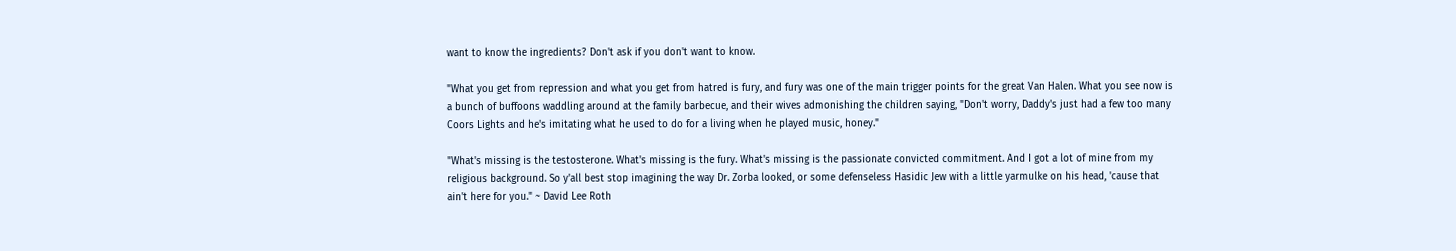want to know the ingredients? Don't ask if you don't want to know.

"What you get from repression and what you get from hatred is fury, and fury was one of the main trigger points for the great Van Halen. What you see now is a bunch of buffoons waddling around at the family barbecue, and their wives admonishing the children saying, "Don't worry, Daddy's just had a few too many Coors Lights and he's imitating what he used to do for a living when he played music, honey."

"What's missing is the testosterone. What's missing is the fury. What's missing is the passionate convicted commitment. And I got a lot of mine from my religious background. So y'all best stop imagining the way Dr. Zorba looked, or some defenseless Hasidic Jew with a little yarmulke on his head, 'cause that ain't here for you." ~ David Lee Roth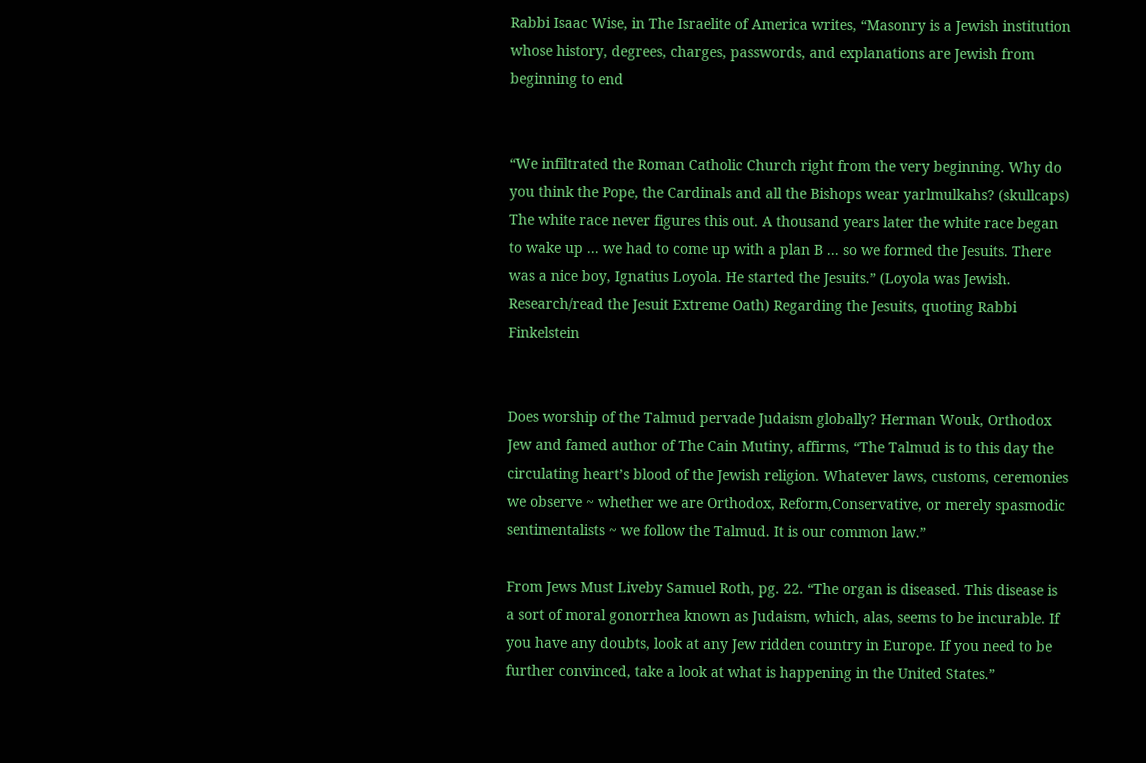Rabbi Isaac Wise, in The Israelite of America writes, “Masonry is a Jewish institution whose history, degrees, charges, passwords, and explanations are Jewish from beginning to end


“We infiltrated the Roman Catholic Church right from the very beginning. Why do you think the Pope, the Cardinals and all the Bishops wear yarlmulkahs? (skullcaps) The white race never figures this out. A thousand years later the white race began to wake up ... we had to come up with a plan B ... so we formed the Jesuits. There was a nice boy, Ignatius Loyola. He started the Jesuits.” (Loyola was Jewish. Research/read the Jesuit Extreme Oath) Regarding the Jesuits, quoting Rabbi Finkelstein


Does worship of the Talmud pervade Judaism globally? Herman Wouk, Orthodox Jew and famed author of The Cain Mutiny, affirms, “The Talmud is to this day the circulating heart’s blood of the Jewish religion. Whatever laws, customs, ceremonies we observe ~ whether we are Orthodox, Reform,Conservative, or merely spasmodic sentimentalists ~ we follow the Talmud. It is our common law.”

From Jews Must Liveby Samuel Roth, pg. 22. “The organ is diseased. This disease is a sort of moral gonorrhea known as Judaism, which, alas, seems to be incurable. If you have any doubts, look at any Jew ridden country in Europe. If you need to be further convinced, take a look at what is happening in the United States.”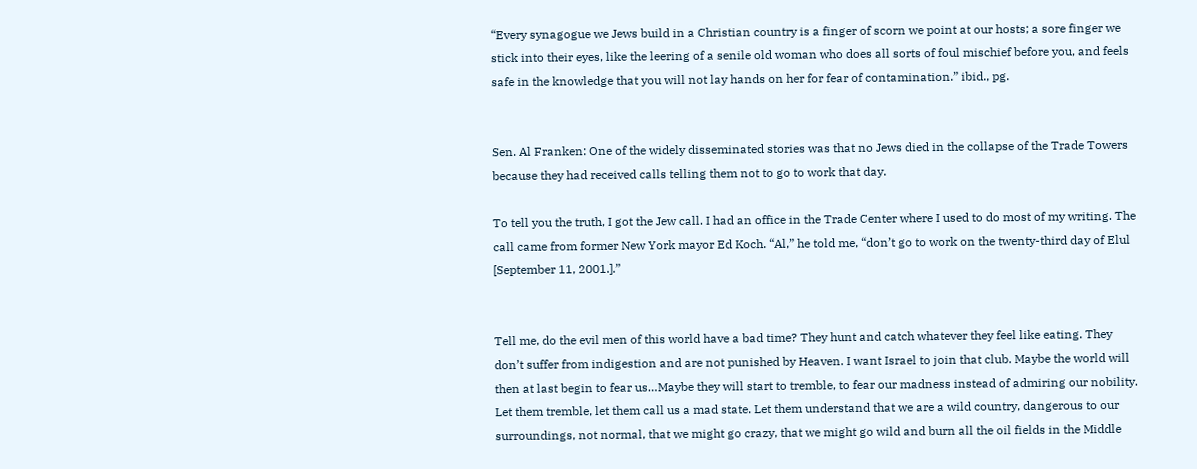“Every synagogue we Jews build in a Christian country is a finger of scorn we point at our hosts; a sore finger we stick into their eyes, like the leering of a senile old woman who does all sorts of foul mischief before you, and feels safe in the knowledge that you will not lay hands on her for fear of contamination.” ibid., pg.


Sen. Al Franken: One of the widely disseminated stories was that no Jews died in the collapse of the Trade Towers because they had received calls telling them not to go to work that day.

To tell you the truth, I got the Jew call. I had an office in the Trade Center where I used to do most of my writing. The call came from former New York mayor Ed Koch. “Al,” he told me, “don’t go to work on the twenty-third day of Elul [September 11, 2001.].”


Tell me, do the evil men of this world have a bad time? They hunt and catch whatever they feel like eating. They don’t suffer from indigestion and are not punished by Heaven. I want Israel to join that club. Maybe the world will then at last begin to fear us…Maybe they will start to tremble, to fear our madness instead of admiring our nobility. Let them tremble, let them call us a mad state. Let them understand that we are a wild country, dangerous to our surroundings, not normal, that we might go crazy, that we might go wild and burn all the oil fields in the Middle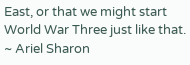East, or that we might start World War Three just like that. ~ Ariel Sharon